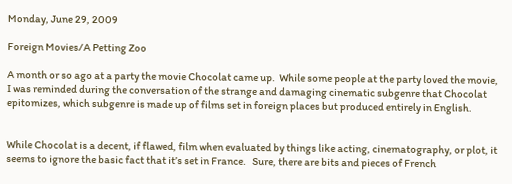Monday, June 29, 2009

Foreign Movies/A Petting Zoo

A month or so ago at a party the movie Chocolat came up.  While some people at the party loved the movie, I was reminded during the conversation of the strange and damaging cinematic subgenre that Chocolat epitomizes, which subgenre is made up of films set in foreign places but produced entirely in English.


While Chocolat is a decent, if flawed, film when evaluated by things like acting, cinematography, or plot, it seems to ignore the basic fact that it’s set in France.   Sure, there are bits and pieces of French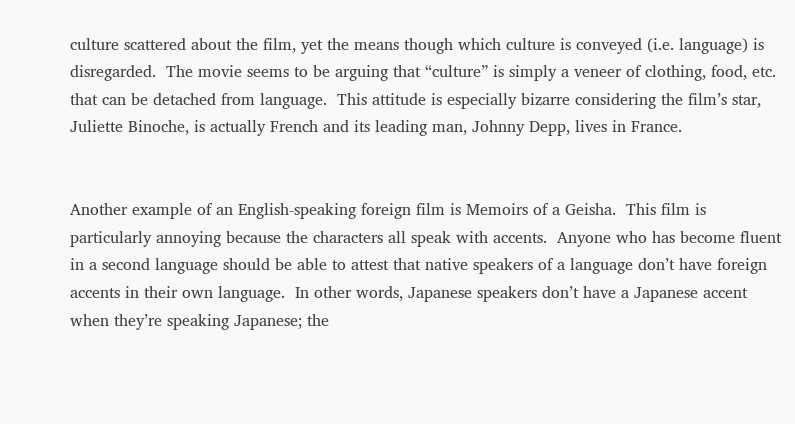culture scattered about the film, yet the means though which culture is conveyed (i.e. language) is disregarded.  The movie seems to be arguing that “culture” is simply a veneer of clothing, food, etc. that can be detached from language.  This attitude is especially bizarre considering the film’s star, Juliette Binoche, is actually French and its leading man, Johnny Depp, lives in France.


Another example of an English-speaking foreign film is Memoirs of a Geisha.  This film is particularly annoying because the characters all speak with accents.  Anyone who has become fluent in a second language should be able to attest that native speakers of a language don’t have foreign accents in their own language.  In other words, Japanese speakers don’t have a Japanese accent when they’re speaking Japanese; the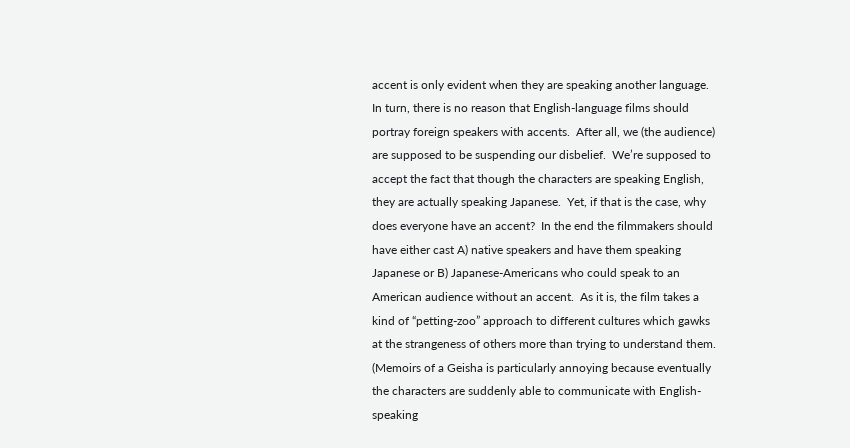accent is only evident when they are speaking another language.  In turn, there is no reason that English-language films should portray foreign speakers with accents.  After all, we (the audience) are supposed to be suspending our disbelief.  We’re supposed to accept the fact that though the characters are speaking English, they are actually speaking Japanese.  Yet, if that is the case, why does everyone have an accent?  In the end the filmmakers should have either cast A) native speakers and have them speaking Japanese or B) Japanese-Americans who could speak to an American audience without an accent.  As it is, the film takes a kind of “petting-zoo” approach to different cultures which gawks at the strangeness of others more than trying to understand them.  (Memoirs of a Geisha is particularly annoying because eventually the characters are suddenly able to communicate with English-speaking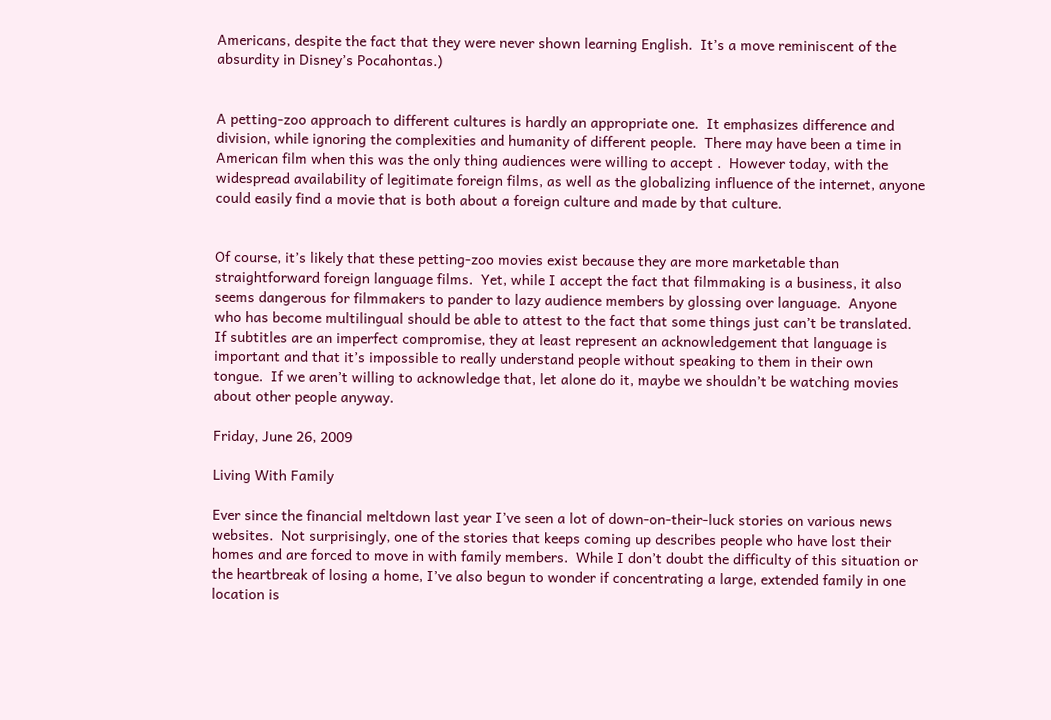Americans, despite the fact that they were never shown learning English.  It’s a move reminiscent of the absurdity in Disney’s Pocahontas.)


A petting-zoo approach to different cultures is hardly an appropriate one.  It emphasizes difference and division, while ignoring the complexities and humanity of different people.  There may have been a time in American film when this was the only thing audiences were willing to accept .  However today, with the widespread availability of legitimate foreign films, as well as the globalizing influence of the internet, anyone could easily find a movie that is both about a foreign culture and made by that culture.


Of course, it’s likely that these petting-zoo movies exist because they are more marketable than straightforward foreign language films.  Yet, while I accept the fact that filmmaking is a business, it also seems dangerous for filmmakers to pander to lazy audience members by glossing over language.  Anyone who has become multilingual should be able to attest to the fact that some things just can’t be translated.  If subtitles are an imperfect compromise, they at least represent an acknowledgement that language is important and that it’s impossible to really understand people without speaking to them in their own tongue.  If we aren’t willing to acknowledge that, let alone do it, maybe we shouldn’t be watching movies about other people anyway.

Friday, June 26, 2009

Living With Family

Ever since the financial meltdown last year I’ve seen a lot of down-on-their-luck stories on various news websites.  Not surprisingly, one of the stories that keeps coming up describes people who have lost their homes and are forced to move in with family members.  While I don’t doubt the difficulty of this situation or the heartbreak of losing a home, I’ve also begun to wonder if concentrating a large, extended family in one location is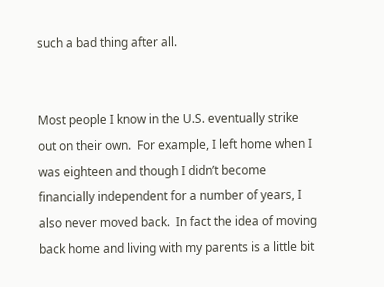such a bad thing after all.


Most people I know in the U.S. eventually strike out on their own.  For example, I left home when I was eighteen and though I didn’t become financially independent for a number of years, I also never moved back.  In fact the idea of moving back home and living with my parents is a little bit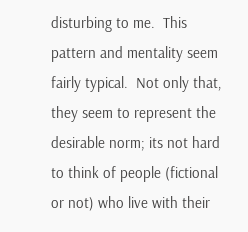disturbing to me.  This pattern and mentality seem fairly typical.  Not only that, they seem to represent the desirable norm; its not hard to think of people (fictional or not) who live with their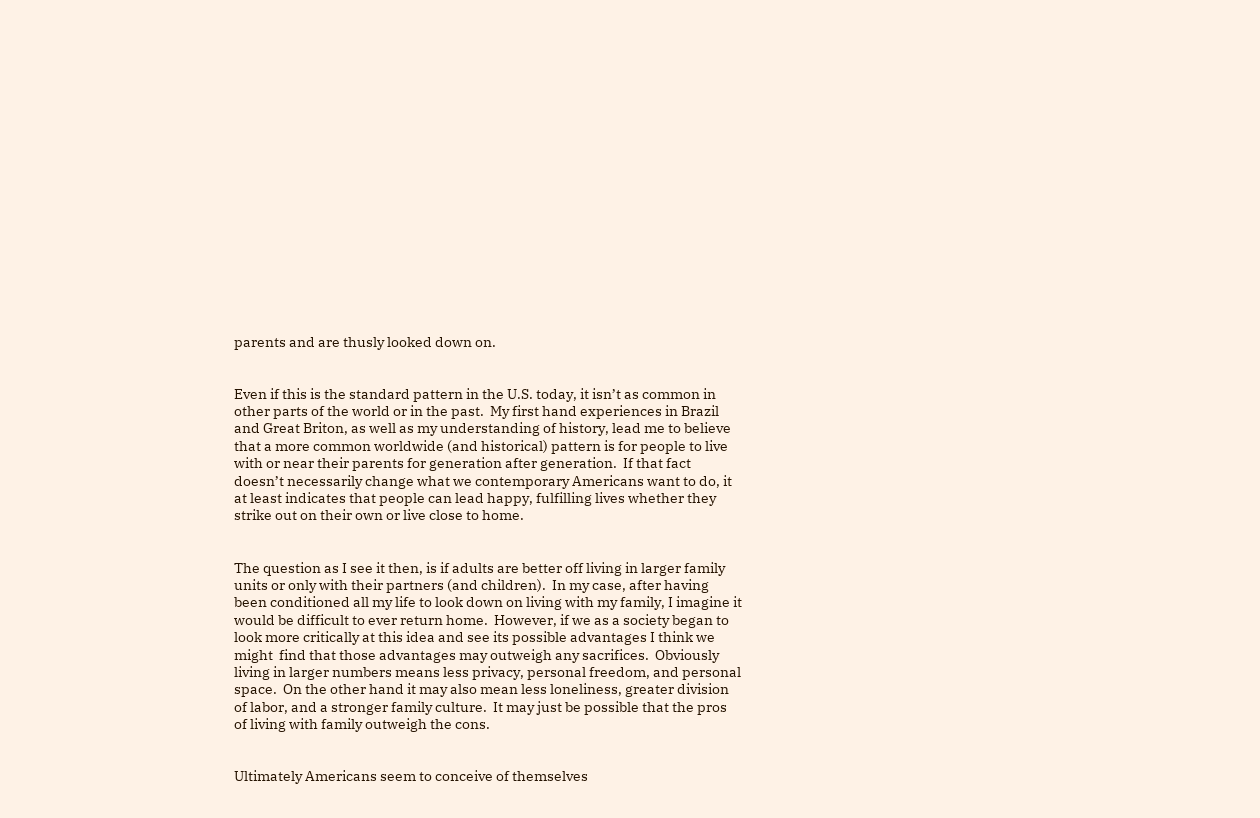parents and are thusly looked down on.


Even if this is the standard pattern in the U.S. today, it isn’t as common in other parts of the world or in the past.  My first hand experiences in Brazil and Great Briton, as well as my understanding of history, lead me to believe that a more common worldwide (and historical) pattern is for people to live with or near their parents for generation after generation.  If that fact doesn’t necessarily change what we contemporary Americans want to do, it at least indicates that people can lead happy, fulfilling lives whether they strike out on their own or live close to home.


The question as I see it then, is if adults are better off living in larger family units or only with their partners (and children).  In my case, after having been conditioned all my life to look down on living with my family, I imagine it would be difficult to ever return home.  However, if we as a society began to look more critically at this idea and see its possible advantages I think we might  find that those advantages may outweigh any sacrifices.  Obviously living in larger numbers means less privacy, personal freedom, and personal space.  On the other hand it may also mean less loneliness, greater division of labor, and a stronger family culture.  It may just be possible that the pros of living with family outweigh the cons.


Ultimately Americans seem to conceive of themselves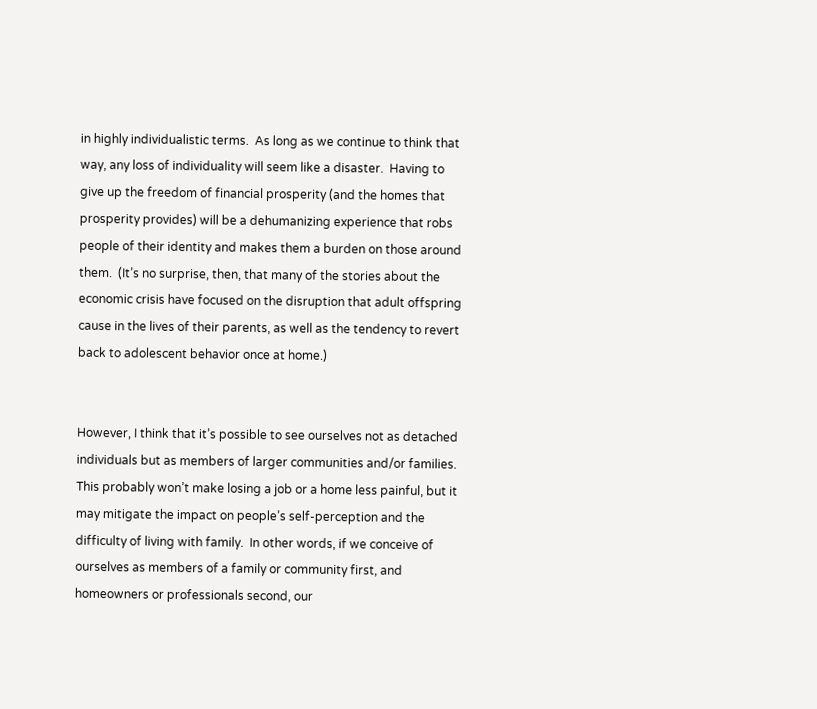in highly individualistic terms.  As long as we continue to think that way, any loss of individuality will seem like a disaster.  Having to give up the freedom of financial prosperity (and the homes that prosperity provides) will be a dehumanizing experience that robs people of their identity and makes them a burden on those around them.  (It’s no surprise, then, that many of the stories about the economic crisis have focused on the disruption that adult offspring cause in the lives of their parents, as well as the tendency to revert back to adolescent behavior once at home.)


However, I think that it’s possible to see ourselves not as detached individuals but as members of larger communities and/or families.  This probably won’t make losing a job or a home less painful, but it may mitigate the impact on people’s self-perception and the difficulty of living with family.  In other words, if we conceive of ourselves as members of a family or community first, and homeowners or professionals second, our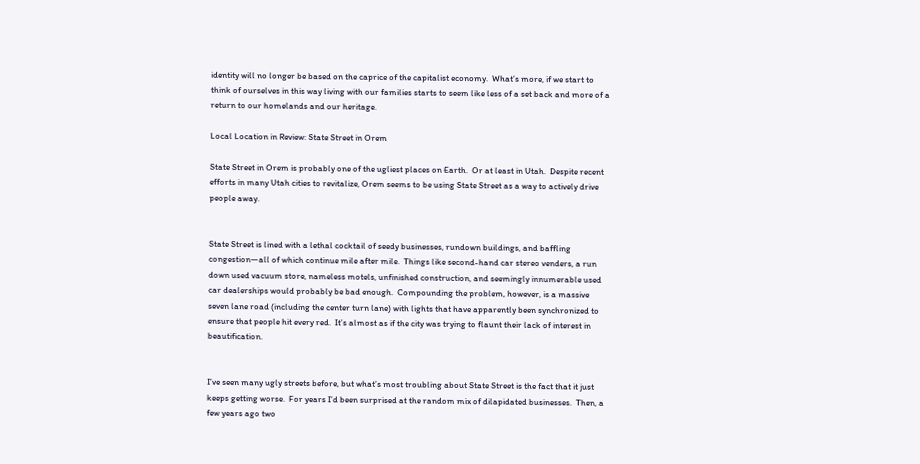identity will no longer be based on the caprice of the capitalist economy.  What’s more, if we start to think of ourselves in this way living with our families starts to seem like less of a set back and more of a return to our homelands and our heritage.

Local Location in Review: State Street in Orem

State Street in Orem is probably one of the ugliest places on Earth.  Or at least in Utah.  Despite recent efforts in many Utah cities to revitalize, Orem seems to be using State Street as a way to actively drive people away.


State Street is lined with a lethal cocktail of seedy businesses, rundown buildings, and baffling congestion—all of which continue mile after mile.  Things like second-hand car stereo venders, a run down used vacuum store, nameless motels, unfinished construction, and seemingly innumerable used car dealerships would probably be bad enough.  Compounding the problem, however, is a massive seven lane road (including the center turn lane) with lights that have apparently been synchronized to ensure that people hit every red.  It’s almost as if the city was trying to flaunt their lack of interest in beautification.


I’ve seen many ugly streets before, but what’s most troubling about State Street is the fact that it just keeps getting worse.  For years I’d been surprised at the random mix of dilapidated businesses.  Then, a few years ago two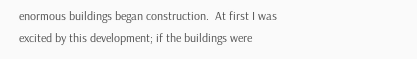enormous buildings began construction.  At first I was excited by this development; if the buildings were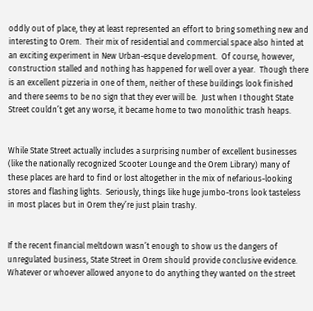oddly out of place, they at least represented an effort to bring something new and interesting to Orem.  Their mix of residential and commercial space also hinted at an exciting experiment in New Urban-esque development.  Of course, however, construction stalled and nothing has happened for well over a year.  Though there is an excellent pizzeria in one of them, neither of these buildings look finished and there seems to be no sign that they ever will be.  Just when I thought State Street couldn’t get any worse, it became home to two monolithic trash heaps.


While State Street actually includes a surprising number of excellent businesses (like the nationally recognized Scooter Lounge and the Orem Library) many of these places are hard to find or lost altogether in the mix of nefarious-looking stores and flashing lights.  Seriously, things like huge jumbo-trons look tasteless in most places but in Orem they’re just plain trashy.


If the recent financial meltdown wasn’t enough to show us the dangers of unregulated business, State Street in Orem should provide conclusive evidence.  Whatever or whoever allowed anyone to do anything they wanted on the street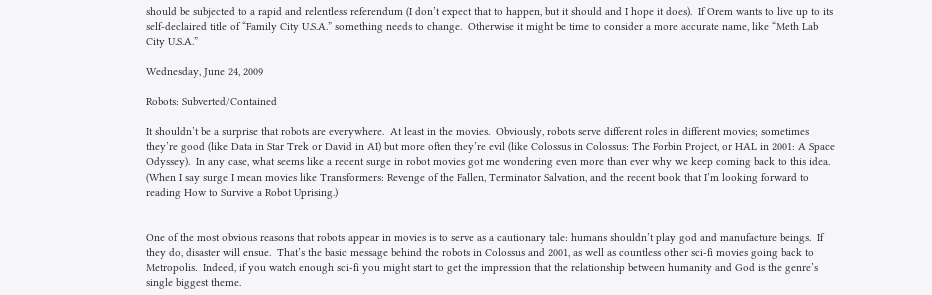should be subjected to a rapid and relentless referendum (I don’t expect that to happen, but it should and I hope it does).  If Orem wants to live up to its self-declaired title of “Family City U.S.A.” something needs to change.  Otherwise it might be time to consider a more accurate name, like “Meth Lab City U.S.A.”

Wednesday, June 24, 2009

Robots: Subverted/Contained

It shouldn’t be a surprise that robots are everywhere.  At least in the movies.  Obviously, robots serve different roles in different movies; sometimes they’re good (like Data in Star Trek or David in AI) but more often they’re evil (like Colossus in Colossus: The Forbin Project, or HAL in 2001: A Space Odyssey).  In any case, what seems like a recent surge in robot movies got me wondering even more than ever why we keep coming back to this idea.  (When I say surge I mean movies like Transformers: Revenge of the Fallen, Terminator Salvation, and the recent book that I’m looking forward to reading How to Survive a Robot Uprising.)


One of the most obvious reasons that robots appear in movies is to serve as a cautionary tale: humans shouldn’t play god and manufacture beings.  If they do, disaster will ensue.  That’s the basic message behind the robots in Colossus and 2001, as well as countless other sci-fi movies going back to Metropolis.  Indeed, if you watch enough sci-fi you might start to get the impression that the relationship between humanity and God is the genre’s single biggest theme.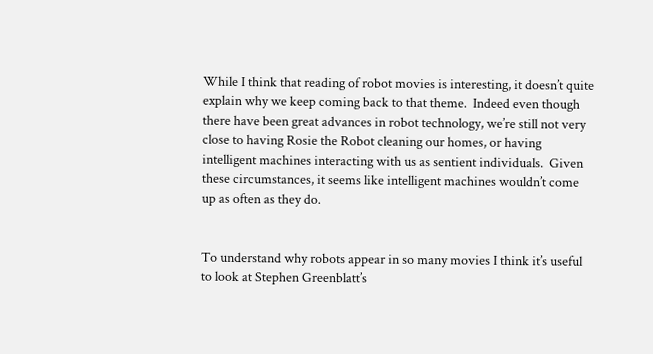While I think that reading of robot movies is interesting, it doesn’t quite explain why we keep coming back to that theme.  Indeed even though there have been great advances in robot technology, we’re still not very close to having Rosie the Robot cleaning our homes, or having intelligent machines interacting with us as sentient individuals.  Given these circumstances, it seems like intelligent machines wouldn’t come up as often as they do.


To understand why robots appear in so many movies I think it’s useful to look at Stephen Greenblatt’s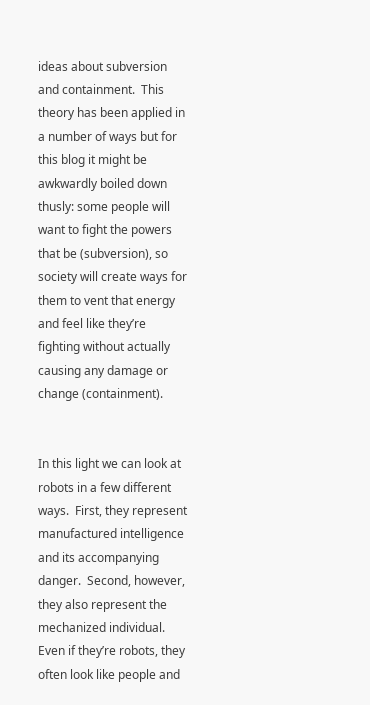ideas about subversion and containment.  This theory has been applied in a number of ways but for this blog it might be awkwardly boiled down thusly: some people will want to fight the powers that be (subversion), so society will create ways for them to vent that energy and feel like they’re fighting without actually causing any damage or change (containment).


In this light we can look at robots in a few different ways.  First, they represent manufactured intelligence and its accompanying danger.  Second, however, they also represent the mechanized individual.  Even if they’re robots, they often look like people and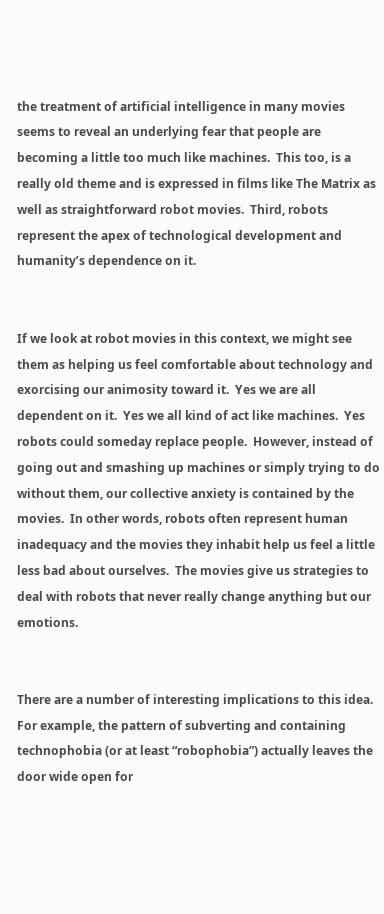the treatment of artificial intelligence in many movies seems to reveal an underlying fear that people are becoming a little too much like machines.  This too, is a really old theme and is expressed in films like The Matrix as well as straightforward robot movies.  Third, robots represent the apex of technological development and humanity’s dependence on it.


If we look at robot movies in this context, we might see them as helping us feel comfortable about technology and exorcising our animosity toward it.  Yes we are all dependent on it.  Yes we all kind of act like machines.  Yes robots could someday replace people.  However, instead of  going out and smashing up machines or simply trying to do without them, our collective anxiety is contained by the movies.  In other words, robots often represent human inadequacy and the movies they inhabit help us feel a little less bad about ourselves.  The movies give us strategies to deal with robots that never really change anything but our emotions.


There are a number of interesting implications to this idea.  For example, the pattern of subverting and containing technophobia (or at least “robophobia”) actually leaves the door wide open for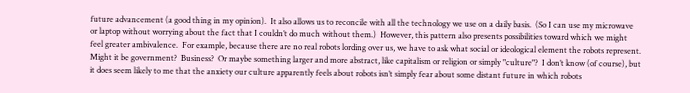future advancement (a good thing in my opinion).  It also allows us to reconcile with all the technology we use on a daily basis.  (So I can use my microwave or laptop without worrying about the fact that I couldn’t do much without them.)  However, this pattern also presents possibilities toward which we might feel greater ambivalence.  For example, because there are no real robots lording over us, we have to ask what social or ideological element the robots represent.  Might it be government?  Business?  Or maybe something larger and more abstract, like capitalism or religion or simply "culture"?  I don’t know (of course), but it does seem likely to me that the anxiety our culture apparently feels about robots isn’t simply fear about some distant future in which robots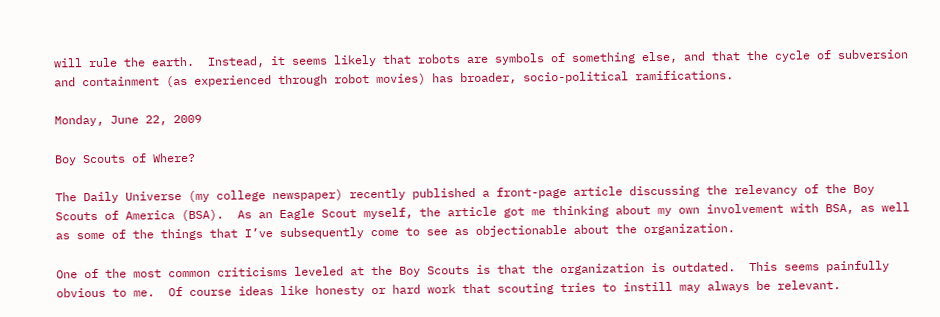will rule the earth.  Instead, it seems likely that robots are symbols of something else, and that the cycle of subversion and containment (as experienced through robot movies) has broader, socio-political ramifications.

Monday, June 22, 2009

Boy Scouts of Where?

The Daily Universe (my college newspaper) recently published a front-page article discussing the relevancy of the Boy Scouts of America (BSA).  As an Eagle Scout myself, the article got me thinking about my own involvement with BSA, as well as some of the things that I’ve subsequently come to see as objectionable about the organization.

One of the most common criticisms leveled at the Boy Scouts is that the organization is outdated.  This seems painfully obvious to me.  Of course ideas like honesty or hard work that scouting tries to instill may always be relevant.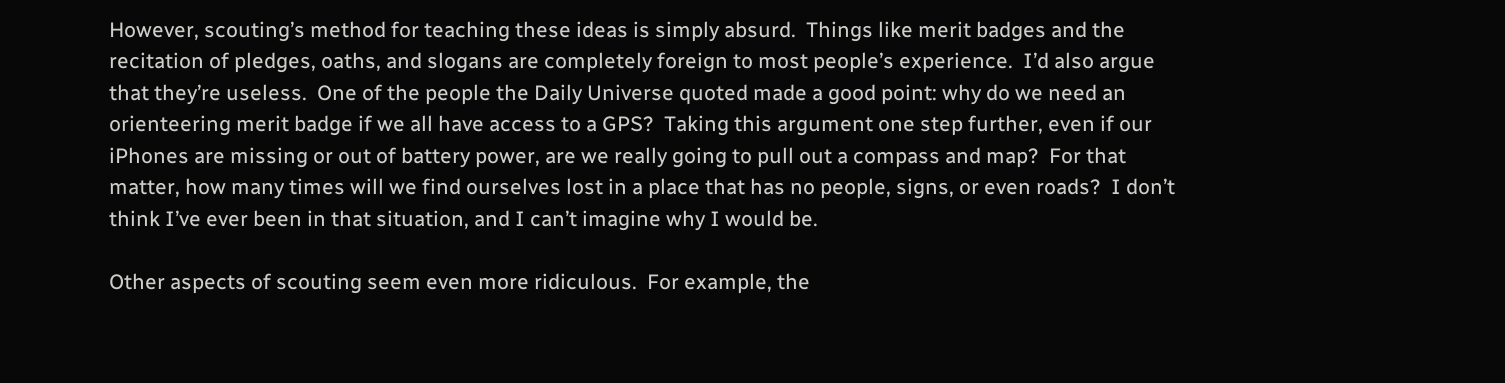However, scouting’s method for teaching these ideas is simply absurd.  Things like merit badges and the recitation of pledges, oaths, and slogans are completely foreign to most people’s experience.  I’d also argue that they’re useless.  One of the people the Daily Universe quoted made a good point: why do we need an orienteering merit badge if we all have access to a GPS?  Taking this argument one step further, even if our iPhones are missing or out of battery power, are we really going to pull out a compass and map?  For that matter, how many times will we find ourselves lost in a place that has no people, signs, or even roads?  I don’t think I’ve ever been in that situation, and I can’t imagine why I would be.

Other aspects of scouting seem even more ridiculous.  For example, the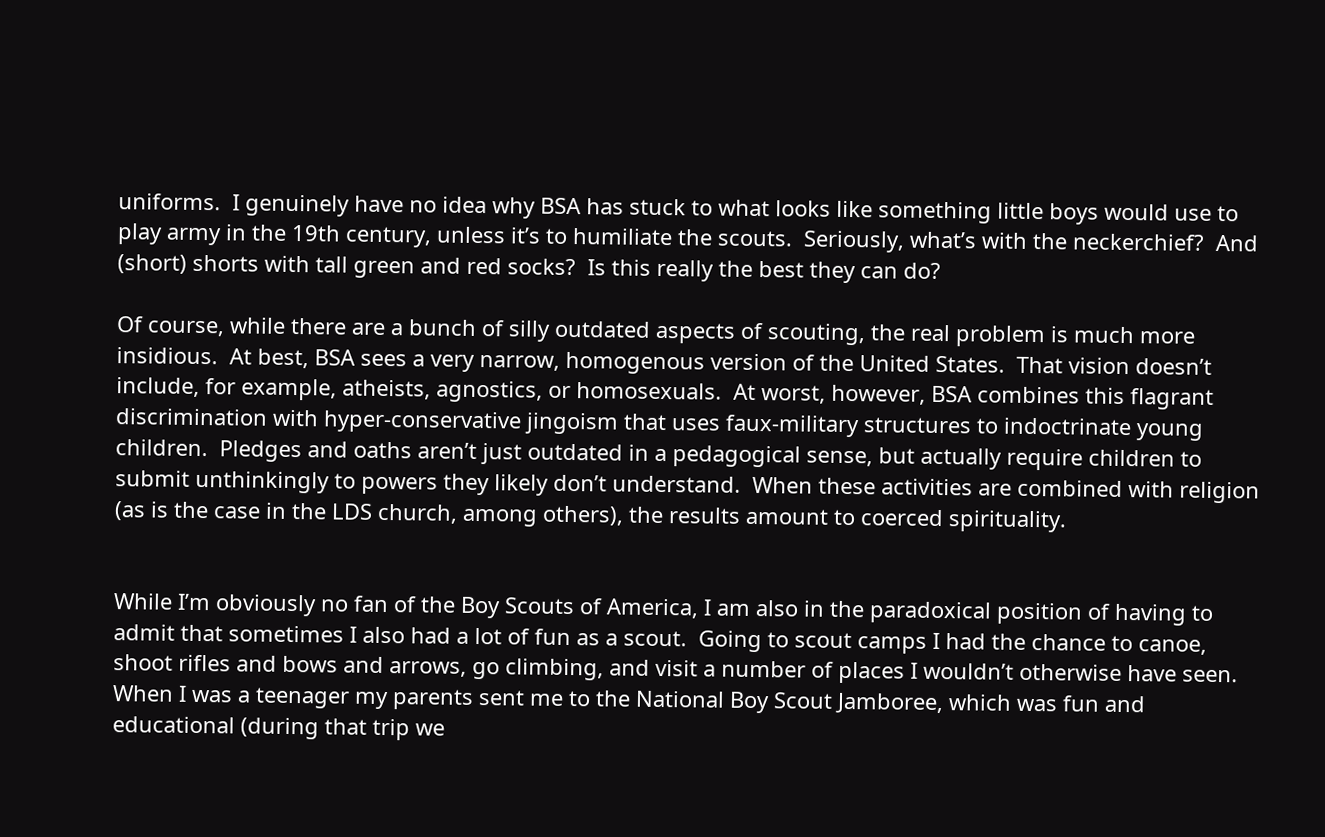uniforms.  I genuinely have no idea why BSA has stuck to what looks like something little boys would use to play army in the 19th century, unless it’s to humiliate the scouts.  Seriously, what’s with the neckerchief?  And (short) shorts with tall green and red socks?  Is this really the best they can do?

Of course, while there are a bunch of silly outdated aspects of scouting, the real problem is much more insidious.  At best, BSA sees a very narrow, homogenous version of the United States.  That vision doesn’t include, for example, atheists, agnostics, or homosexuals.  At worst, however, BSA combines this flagrant discrimination with hyper-conservative jingoism that uses faux-military structures to indoctrinate young children.  Pledges and oaths aren’t just outdated in a pedagogical sense, but actually require children to submit unthinkingly to powers they likely don’t understand.  When these activities are combined with religion (as is the case in the LDS church, among others), the results amount to coerced spirituality.


While I’m obviously no fan of the Boy Scouts of America, I am also in the paradoxical position of having to admit that sometimes I also had a lot of fun as a scout.  Going to scout camps I had the chance to canoe, shoot rifles and bows and arrows, go climbing, and visit a number of places I wouldn’t otherwise have seen.  When I was a teenager my parents sent me to the National Boy Scout Jamboree, which was fun and educational (during that trip we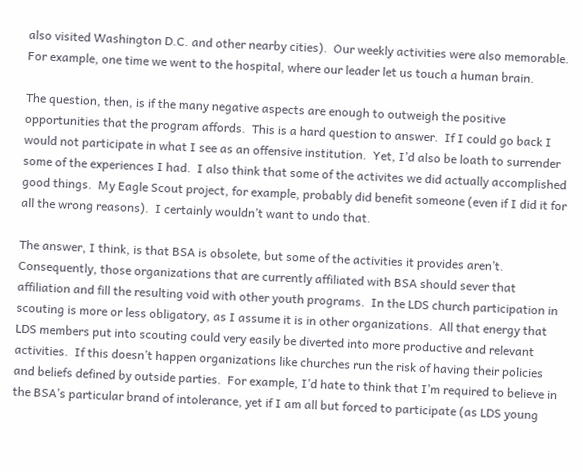also visited Washington D.C. and other nearby cities).  Our weekly activities were also memorable.  For example, one time we went to the hospital, where our leader let us touch a human brain.

The question, then, is if the many negative aspects are enough to outweigh the positive opportunities that the program affords.  This is a hard question to answer.  If I could go back I would not participate in what I see as an offensive institution.  Yet, I’d also be loath to surrender some of the experiences I had.  I also think that some of the activites we did actually accomplished good things.  My Eagle Scout project, for example, probably did benefit someone (even if I did it for all the wrong reasons).  I certainly wouldn’t want to undo that.

The answer, I think, is that BSA is obsolete, but some of the activities it provides aren’t.  Consequently, those organizations that are currently affiliated with BSA should sever that affiliation and fill the resulting void with other youth programs.  In the LDS church participation in scouting is more or less obligatory, as I assume it is in other organizations.  All that energy that LDS members put into scouting could very easily be diverted into more productive and relevant activities.  If this doesn’t happen organizations like churches run the risk of having their policies and beliefs defined by outside parties.  For example, I’d hate to think that I’m required to believe in the BSA’s particular brand of intolerance, yet if I am all but forced to participate (as LDS young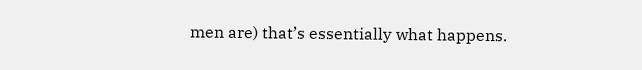men are) that’s essentially what happens.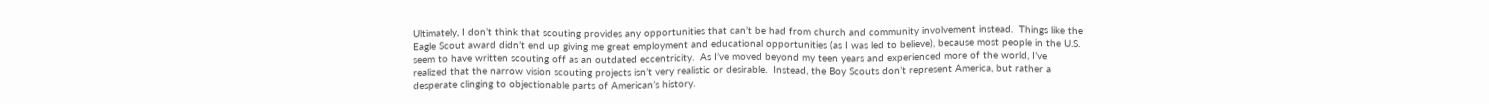Ultimately, I don’t think that scouting provides any opportunities that can’t be had from church and community involvement instead.  Things like the Eagle Scout award didn’t end up giving me great employment and educational opportunities (as I was led to believe), because most people in the U.S. seem to have written scouting off as an outdated eccentricity.  As I’ve moved beyond my teen years and experienced more of the world, I’ve realized that the narrow vision scouting projects isn’t very realistic or desirable.  Instead, the Boy Scouts don’t represent America, but rather a desperate clinging to objectionable parts of American’s history.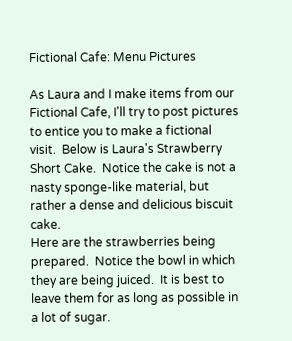Fictional Cafe: Menu Pictures

As Laura and I make items from our Fictional Cafe, I'll try to post pictures to entice you to make a fictional visit.  Below is Laura's Strawberry Short Cake.  Notice the cake is not a nasty sponge-like material, but rather a dense and delicious biscuit cake.
Here are the strawberries being prepared.  Notice the bowl in which they are being juiced.  It is best to leave them for as long as possible in a lot of sugar.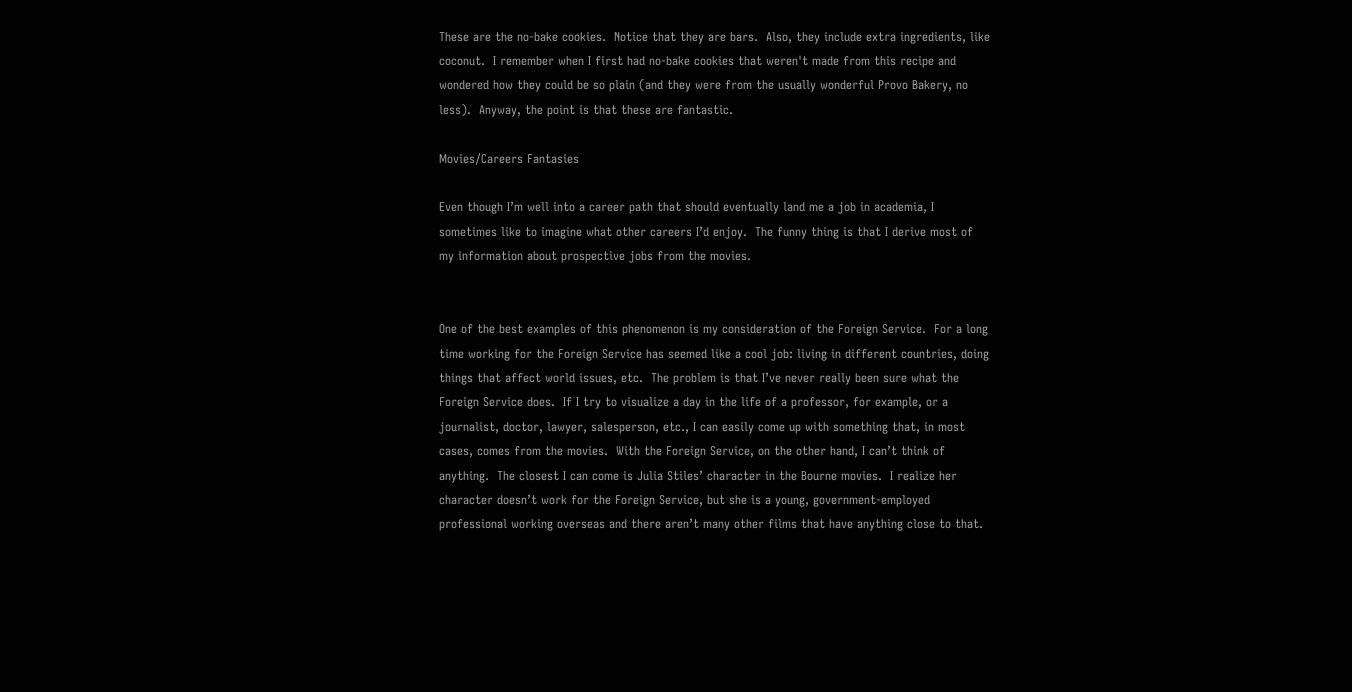These are the no-bake cookies.  Notice that they are bars.  Also, they include extra ingredients, like coconut.  I remember when I first had no-bake cookies that weren't made from this recipe and wondered how they could be so plain (and they were from the usually wonderful Provo Bakery, no less).  Anyway, the point is that these are fantastic.

Movies/Careers Fantasies

Even though I’m well into a career path that should eventually land me a job in academia, I sometimes like to imagine what other careers I’d enjoy.  The funny thing is that I derive most of my information about prospective jobs from the movies.


One of the best examples of this phenomenon is my consideration of the Foreign Service.  For a long time working for the Foreign Service has seemed like a cool job: living in different countries, doing things that affect world issues, etc.  The problem is that I’ve never really been sure what the Foreign Service does.  If I try to visualize a day in the life of a professor, for example, or a journalist, doctor, lawyer, salesperson, etc., I can easily come up with something that, in most cases, comes from the movies.  With the Foreign Service, on the other hand, I can’t think of anything.  The closest I can come is Julia Stiles’ character in the Bourne movies.  I realize her character doesn’t work for the Foreign Service, but she is a young, government-employed professional working overseas and there aren’t many other films that have anything close to that.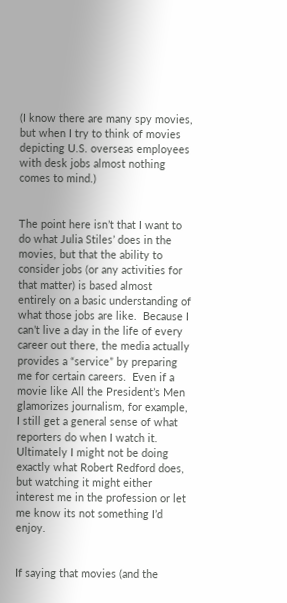(I know there are many spy movies, but when I try to think of movies depicting U.S. overseas employees with desk jobs almost nothing comes to mind.)


The point here isn’t that I want to do what Julia Stiles’ does in the movies, but that the ability to consider jobs (or any activities for that matter) is based almost entirely on a basic understanding of what those jobs are like.  Because I can’t live a day in the life of every career out there, the media actually provides a “service” by preparing me for certain careers.  Even if a movie like All the President’s Men glamorizes journalism, for example, I still get a general sense of what reporters do when I watch it.  Ultimately I might not be doing exactly what Robert Redford does, but watching it might either interest me in the profession or let me know its not something I’d enjoy.


If saying that movies (and the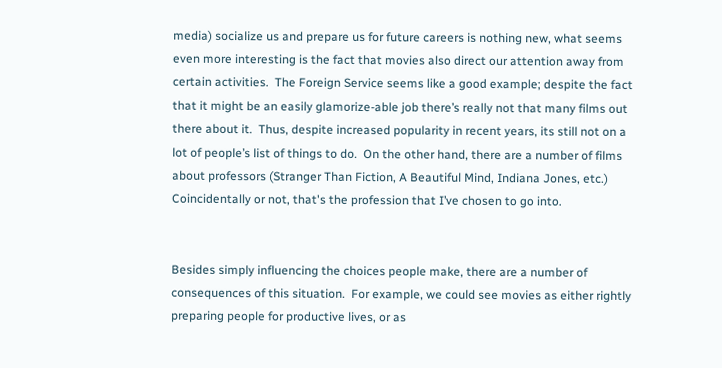media) socialize us and prepare us for future careers is nothing new, what seems even more interesting is the fact that movies also direct our attention away from certain activities.  The Foreign Service seems like a good example; despite the fact that it might be an easily glamorize-able job there’s really not that many films out there about it.  Thus, despite increased popularity in recent years, its still not on a lot of people’s list of things to do.  On the other hand, there are a number of films about professors (Stranger Than Fiction, A Beautiful Mind, Indiana Jones, etc.)  Coincidentally or not, that's the profession that I’ve chosen to go into.


Besides simply influencing the choices people make, there are a number of consequences of this situation.  For example, we could see movies as either rightly preparing people for productive lives, or as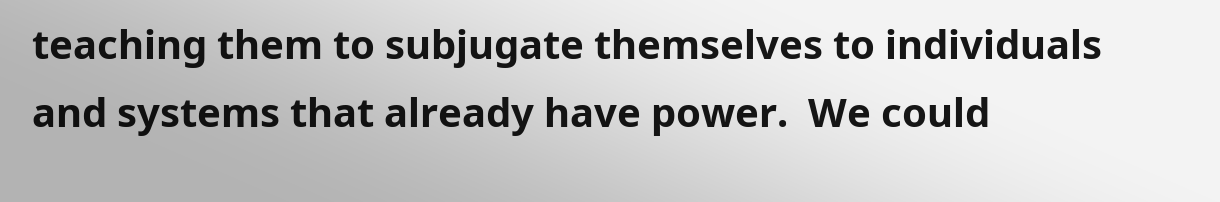teaching them to subjugate themselves to individuals and systems that already have power.  We could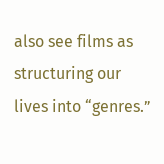also see films as structuring our lives into “genres.”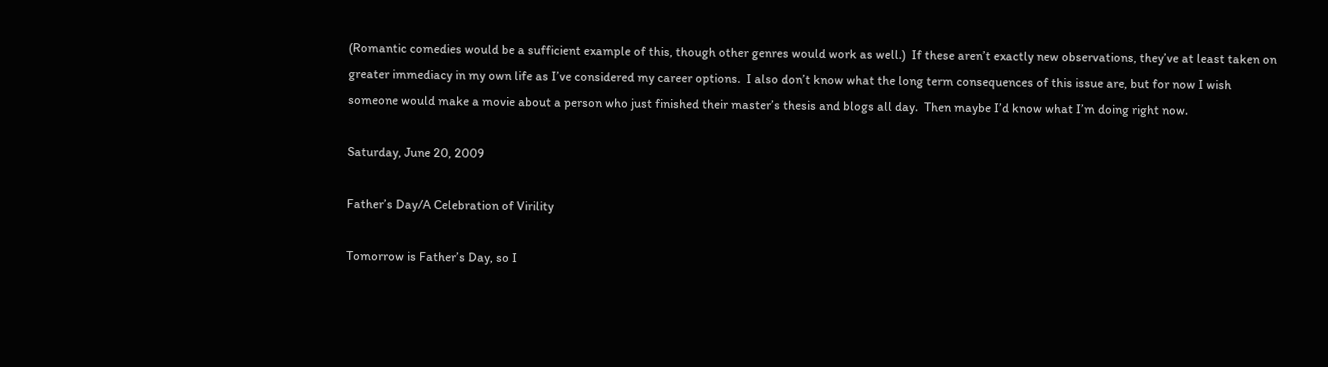(Romantic comedies would be a sufficient example of this, though other genres would work as well.)  If these aren’t exactly new observations, they’ve at least taken on greater immediacy in my own life as I’ve considered my career options.  I also don’t know what the long term consequences of this issue are, but for now I wish someone would make a movie about a person who just finished their master’s thesis and blogs all day.  Then maybe I’d know what I’m doing right now.

Saturday, June 20, 2009

Father’s Day/A Celebration of Virility

Tomorrow is Father’s Day, so I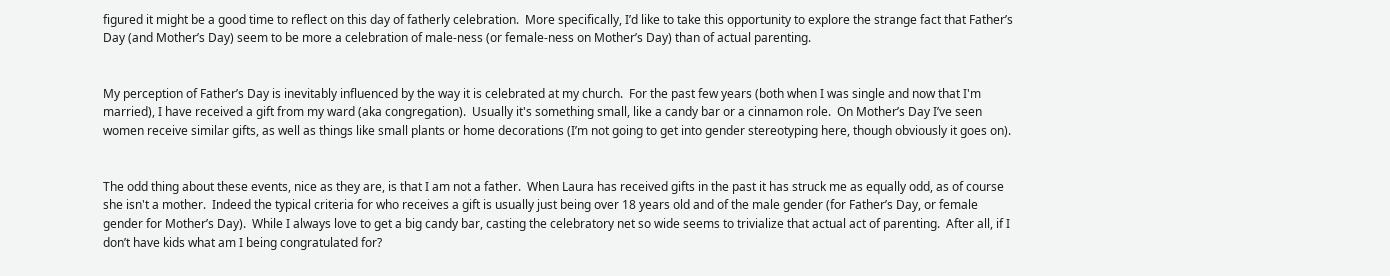figured it might be a good time to reflect on this day of fatherly celebration.  More specifically, I’d like to take this opportunity to explore the strange fact that Father’s Day (and Mother’s Day) seem to be more a celebration of male-ness (or female-ness on Mother’s Day) than of actual parenting.


My perception of Father’s Day is inevitably influenced by the way it is celebrated at my church.  For the past few years (both when I was single and now that I'm married), I have received a gift from my ward (aka congregation).  Usually it's something small, like a candy bar or a cinnamon role.  On Mother’s Day I’ve seen women receive similar gifts, as well as things like small plants or home decorations (I’m not going to get into gender stereotyping here, though obviously it goes on).


The odd thing about these events, nice as they are, is that I am not a father.  When Laura has received gifts in the past it has struck me as equally odd, as of course she isn't a mother.  Indeed the typical criteria for who receives a gift is usually just being over 18 years old and of the male gender (for Father’s Day, or female gender for Mother’s Day).  While I always love to get a big candy bar, casting the celebratory net so wide seems to trivialize that actual act of parenting.  After all, if I don’t have kids what am I being congratulated for?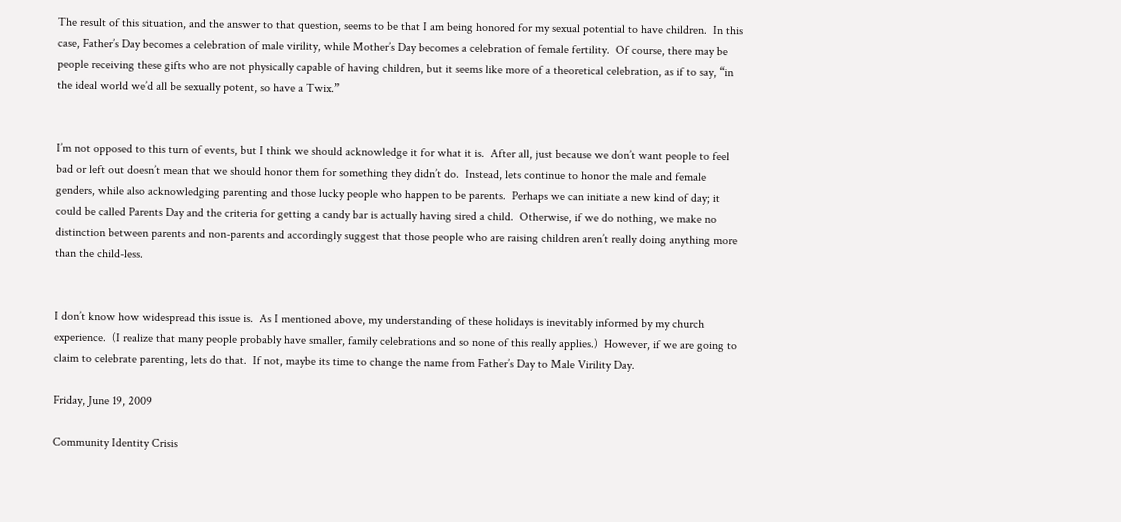The result of this situation, and the answer to that question, seems to be that I am being honored for my sexual potential to have children.  In this case, Father’s Day becomes a celebration of male virility, while Mother’s Day becomes a celebration of female fertility.  Of course, there may be people receiving these gifts who are not physically capable of having children, but it seems like more of a theoretical celebration, as if to say, “in the ideal world we’d all be sexually potent, so have a Twix.”


I’m not opposed to this turn of events, but I think we should acknowledge it for what it is.  After all, just because we don’t want people to feel bad or left out doesn’t mean that we should honor them for something they didn’t do.  Instead, lets continue to honor the male and female genders, while also acknowledging parenting and those lucky people who happen to be parents.  Perhaps we can initiate a new kind of day; it could be called Parents Day and the criteria for getting a candy bar is actually having sired a child.  Otherwise, if we do nothing, we make no distinction between parents and non-parents and accordingly suggest that those people who are raising children aren’t really doing anything more than the child-less.


I don’t know how widespread this issue is.  As I mentioned above, my understanding of these holidays is inevitably informed by my church experience.  (I realize that many people probably have smaller, family celebrations and so none of this really applies.)  However, if we are going to claim to celebrate parenting, lets do that.  If not, maybe its time to change the name from Father’s Day to Male Virility Day.

Friday, June 19, 2009

Community Identity Crisis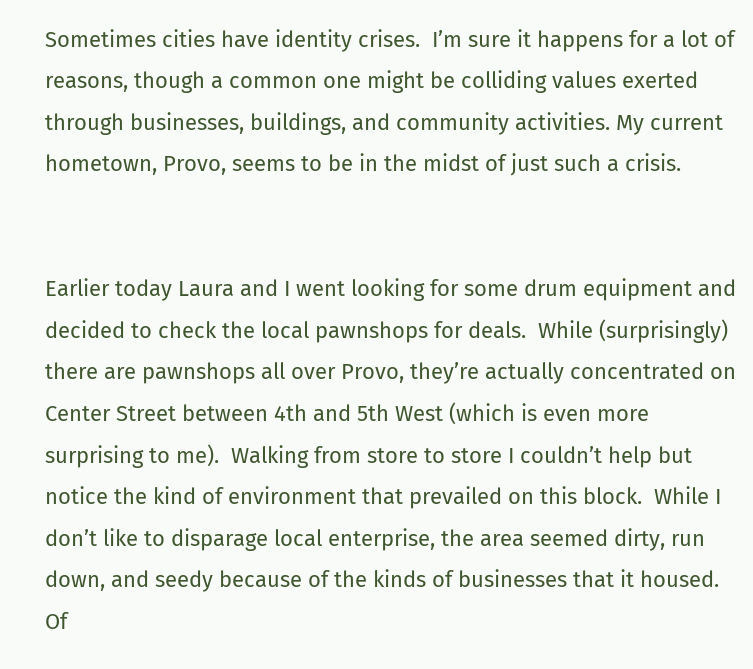Sometimes cities have identity crises.  I’m sure it happens for a lot of reasons, though a common one might be colliding values exerted through businesses, buildings, and community activities. My current hometown, Provo, seems to be in the midst of just such a crisis.


Earlier today Laura and I went looking for some drum equipment and decided to check the local pawnshops for deals.  While (surprisingly) there are pawnshops all over Provo, they’re actually concentrated on Center Street between 4th and 5th West (which is even more surprising to me).  Walking from store to store I couldn’t help but notice the kind of environment that prevailed on this block.  While I don’t like to disparage local enterprise, the area seemed dirty, run down, and seedy because of the kinds of businesses that it housed.  Of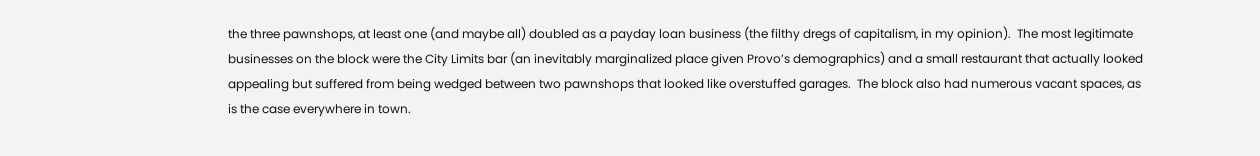the three pawnshops, at least one (and maybe all) doubled as a payday loan business (the filthy dregs of capitalism, in my opinion).  The most legitimate businesses on the block were the City Limits bar (an inevitably marginalized place given Provo’s demographics) and a small restaurant that actually looked appealing but suffered from being wedged between two pawnshops that looked like overstuffed garages.  The block also had numerous vacant spaces, as is the case everywhere in town.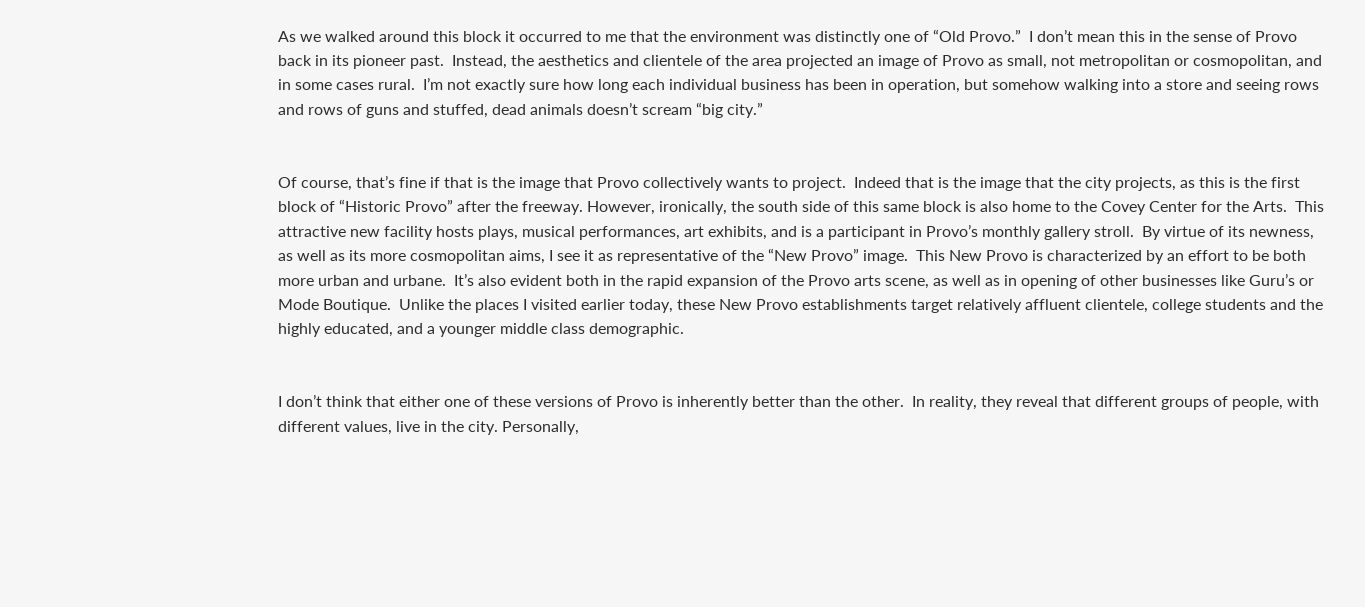As we walked around this block it occurred to me that the environment was distinctly one of “Old Provo.”  I don’t mean this in the sense of Provo back in its pioneer past.  Instead, the aesthetics and clientele of the area projected an image of Provo as small, not metropolitan or cosmopolitan, and in some cases rural.  I’m not exactly sure how long each individual business has been in operation, but somehow walking into a store and seeing rows and rows of guns and stuffed, dead animals doesn’t scream “big city.”


Of course, that’s fine if that is the image that Provo collectively wants to project.  Indeed that is the image that the city projects, as this is the first block of “Historic Provo” after the freeway. However, ironically, the south side of this same block is also home to the Covey Center for the Arts.  This attractive new facility hosts plays, musical performances, art exhibits, and is a participant in Provo’s monthly gallery stroll.  By virtue of its newness, as well as its more cosmopolitan aims, I see it as representative of the “New Provo” image.  This New Provo is characterized by an effort to be both more urban and urbane.  It’s also evident both in the rapid expansion of the Provo arts scene, as well as in opening of other businesses like Guru’s or Mode Boutique.  Unlike the places I visited earlier today, these New Provo establishments target relatively affluent clientele, college students and the highly educated, and a younger middle class demographic.


I don’t think that either one of these versions of Provo is inherently better than the other.  In reality, they reveal that different groups of people, with different values, live in the city. Personally,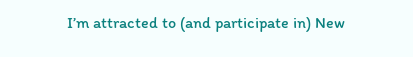I’m attracted to (and participate in) New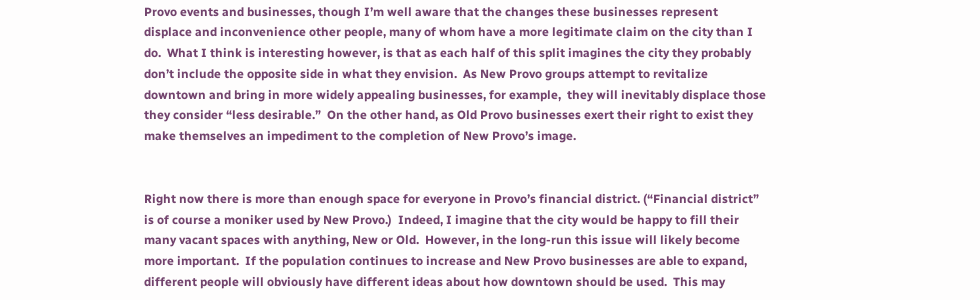Provo events and businesses, though I’m well aware that the changes these businesses represent displace and inconvenience other people, many of whom have a more legitimate claim on the city than I do.  What I think is interesting however, is that as each half of this split imagines the city they probably don’t include the opposite side in what they envision.  As New Provo groups attempt to revitalize downtown and bring in more widely appealing businesses, for example,  they will inevitably displace those they consider “less desirable.”  On the other hand, as Old Provo businesses exert their right to exist they make themselves an impediment to the completion of New Provo’s image.


Right now there is more than enough space for everyone in Provo’s financial district. (“Financial district” is of course a moniker used by New Provo.)  Indeed, I imagine that the city would be happy to fill their many vacant spaces with anything, New or Old.  However, in the long-run this issue will likely become more important.  If the population continues to increase and New Provo businesses are able to expand, different people will obviously have different ideas about how downtown should be used.  This may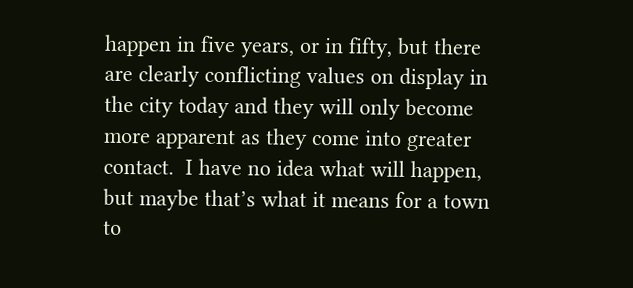happen in five years, or in fifty, but there are clearly conflicting values on display in the city today and they will only become more apparent as they come into greater contact.  I have no idea what will happen, but maybe that’s what it means for a town to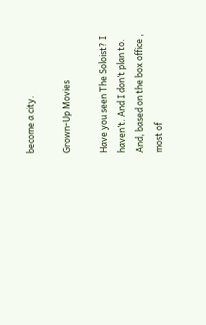become a city.

Grown-Up Movies

Have you seen The Soloist? I haven’t. And I don’t plan to. And, based on the box office , most of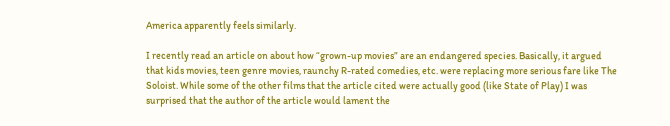America apparently feels similarly.

I recently read an article on about how “grown-up movies” are an endangered species. Basically, it argued that kids movies, teen genre movies, raunchy R-rated comedies, etc. were replacing more serious fare like The Soloist. While some of the other films that the article cited were actually good (like State of Play) I was surprised that the author of the article would lament the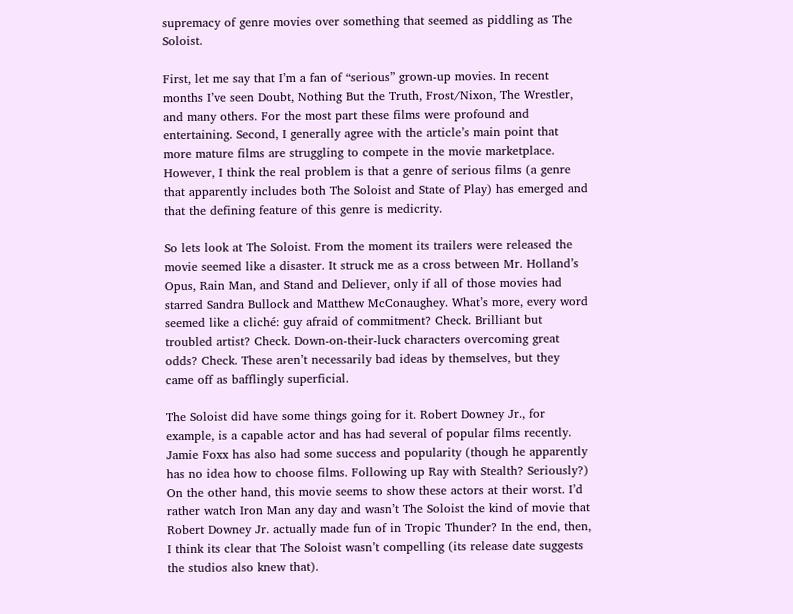supremacy of genre movies over something that seemed as piddling as The Soloist.

First, let me say that I’m a fan of “serious” grown-up movies. In recent months I’ve seen Doubt, Nothing But the Truth, Frost/Nixon, The Wrestler, and many others. For the most part these films were profound and entertaining. Second, I generally agree with the article’s main point that more mature films are struggling to compete in the movie marketplace. However, I think the real problem is that a genre of serious films (a genre that apparently includes both The Soloist and State of Play) has emerged and that the defining feature of this genre is medicrity.

So lets look at The Soloist. From the moment its trailers were released the movie seemed like a disaster. It struck me as a cross between Mr. Holland’s Opus, Rain Man, and Stand and Deliever, only if all of those movies had starred Sandra Bullock and Matthew McConaughey. What’s more, every word seemed like a cliché: guy afraid of commitment? Check. Brilliant but troubled artist? Check. Down-on-their-luck characters overcoming great odds? Check. These aren’t necessarily bad ideas by themselves, but they came off as bafflingly superficial.

The Soloist did have some things going for it. Robert Downey Jr., for example, is a capable actor and has had several of popular films recently. Jamie Foxx has also had some success and popularity (though he apparently has no idea how to choose films. Following up Ray with Stealth? Seriously?) On the other hand, this movie seems to show these actors at their worst. I’d rather watch Iron Man any day and wasn’t The Soloist the kind of movie that Robert Downey Jr. actually made fun of in Tropic Thunder? In the end, then, I think its clear that The Soloist wasn’t compelling (its release date suggests the studios also knew that).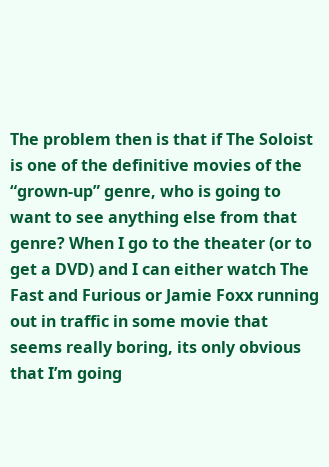The problem then is that if The Soloist is one of the definitive movies of the “grown-up” genre, who is going to want to see anything else from that genre? When I go to the theater (or to get a DVD) and I can either watch The Fast and Furious or Jamie Foxx running out in traffic in some movie that seems really boring, its only obvious that I’m going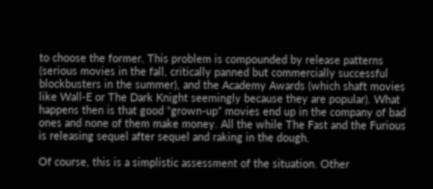to choose the former. This problem is compounded by release patterns (serious movies in the fall, critically panned but commercially successful blockbusters in the summer), and the Academy Awards (which shaft movies like Wall-E or The Dark Knight seemingly because they are popular). What happens then is that good “grown-up” movies end up in the company of bad ones and none of them make money. All the while The Fast and the Furious is releasing sequel after sequel and raking in the dough.

Of course, this is a simplistic assessment of the situation. Other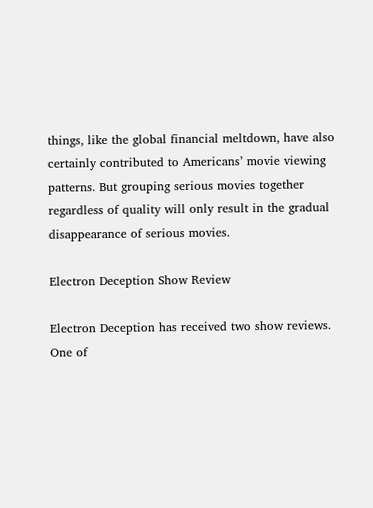things, like the global financial meltdown, have also certainly contributed to Americans’ movie viewing patterns. But grouping serious movies together regardless of quality will only result in the gradual disappearance of serious movies.

Electron Deception Show Review

Electron Deception has received two show reviews.  One of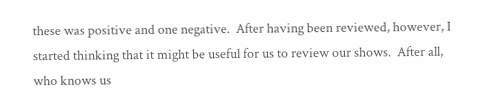these was positive and one negative.  After having been reviewed, however, I started thinking that it might be useful for us to review our shows.  After all, who knows us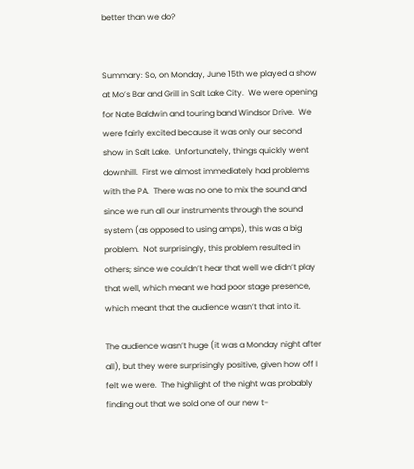better than we do?


Summary: So, on Monday, June 15th we played a show at Mo’s Bar and Grill in Salt Lake City.  We were opening for Nate Baldwin and touring band Windsor Drive.  We were fairly excited because it was only our second show in Salt Lake.  Unfortunately, things quickly went downhill.  First we almost immediately had problems with the PA.  There was no one to mix the sound and since we run all our instruments through the sound system (as opposed to using amps), this was a big problem.  Not surprisingly, this problem resulted in others; since we couldn’t hear that well we didn’t play that well, which meant we had poor stage presence, which meant that the audience wasn’t that into it.

The audience wasn’t huge (it was a Monday night after all), but they were surprisingly positive, given how off I felt we were.  The highlight of the night was probably finding out that we sold one of our new t-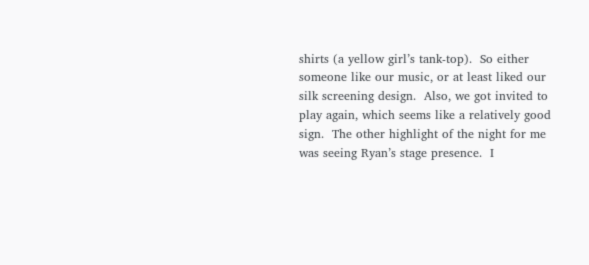shirts (a yellow girl’s tank-top).  So either someone like our music, or at least liked our silk screening design.  Also, we got invited to play again, which seems like a relatively good sign.  The other highlight of the night for me was seeing Ryan’s stage presence.  I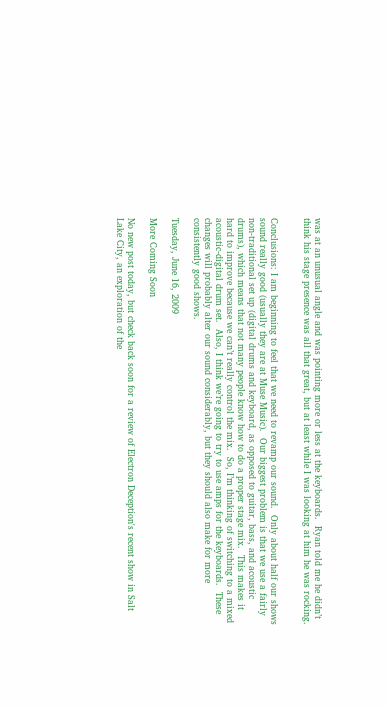was at an unusual angle and was pointing more or less at the keyboards.  Ryan told me he didn’t think his stage presence was all that great, but at least while I was looking at him he was rocking.


Conclusions: I am beginning to feel that we need to revamp our sound.  Only about half our shows sound really good (usually they are at Muse Music).  Our biggest problem is that we use a fairly non-traditional set up (digital drums and keyboard, as opposed to guitar, bass, and acoustic drums), which means that not many people know how to do a proper stage mix.  This makes it hard to improve because we can’t really control the mix.  So, I’m thinking of switching to a mixed acoustic-digital drum set.  Also, I think we’re going to try to use amps for the keyboards.  These changes will probably alter our sound considerably, but they should also make for more consistently good shows.

Tuesday, June 16, 2009

More Coming Soon

No new post today, but check back soon for a review of Electron Deception's recent show in Salt Lake City, an exploration of the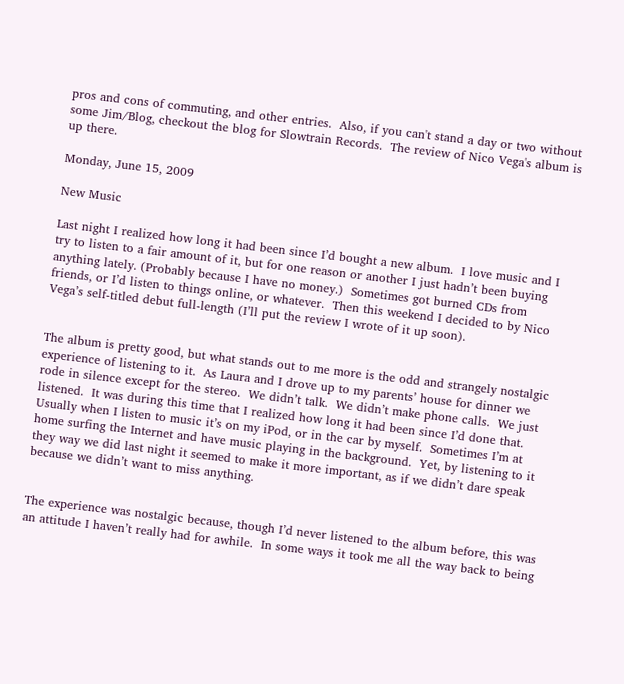pros and cons of commuting, and other entries.  Also, if you can't stand a day or two without some Jim/Blog, checkout the blog for Slowtrain Records.  The review of Nico Vega's album is up there.

Monday, June 15, 2009

New Music

Last night I realized how long it had been since I’d bought a new album.  I love music and I try to listen to a fair amount of it, but for one reason or another I just hadn’t been buying anything lately. (Probably because I have no money.)  Sometimes got burned CDs from friends, or I’d listen to things online, or whatever.  Then this weekend I decided to by Nico Vega’s self-titled debut full-length (I’ll put the review I wrote of it up soon).


The album is pretty good, but what stands out to me more is the odd and strangely nostalgic experience of listening to it.  As Laura and I drove up to my parents’ house for dinner we rode in silence except for the stereo.  We didn’t talk.  We didn’t make phone calls.  We just listened.  It was during this time that I realized how long it had been since I’d done that.  Usually when I listen to music it’s on my iPod, or in the car by myself.  Sometimes I’m at home surfing the Internet and have music playing in the background.  Yet, by listening to it they way we did last night it seemed to make it more important, as if we didn’t dare speak because we didn’t want to miss anything.


The experience was nostalgic because, though I’d never listened to the album before, this was an attitude I haven’t really had for awhile.  In some ways it took me all the way back to being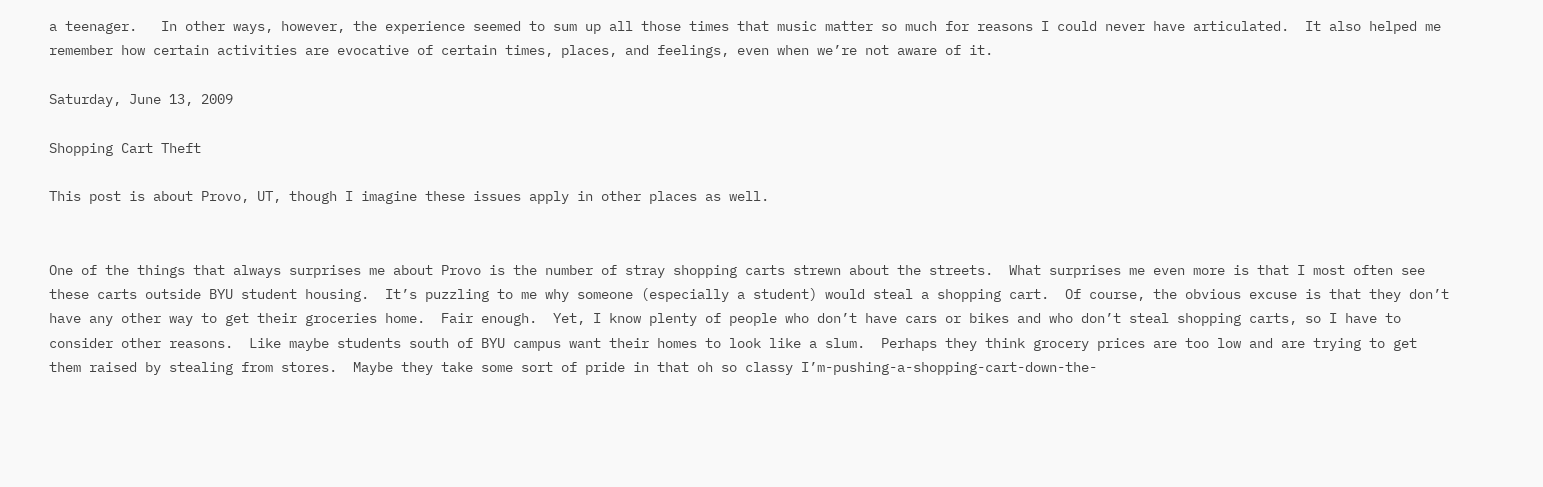a teenager.   In other ways, however, the experience seemed to sum up all those times that music matter so much for reasons I could never have articulated.  It also helped me remember how certain activities are evocative of certain times, places, and feelings, even when we’re not aware of it.

Saturday, June 13, 2009

Shopping Cart Theft

This post is about Provo, UT, though I imagine these issues apply in other places as well.


One of the things that always surprises me about Provo is the number of stray shopping carts strewn about the streets.  What surprises me even more is that I most often see these carts outside BYU student housing.  It’s puzzling to me why someone (especially a student) would steal a shopping cart.  Of course, the obvious excuse is that they don’t have any other way to get their groceries home.  Fair enough.  Yet, I know plenty of people who don’t have cars or bikes and who don’t steal shopping carts, so I have to consider other reasons.  Like maybe students south of BYU campus want their homes to look like a slum.  Perhaps they think grocery prices are too low and are trying to get them raised by stealing from stores.  Maybe they take some sort of pride in that oh so classy I’m-pushing-a-shopping-cart-down-the-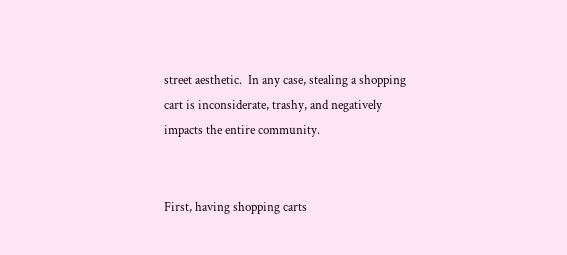street aesthetic.  In any case, stealing a shopping cart is inconsiderate, trashy, and negatively impacts the entire community.


First, having shopping carts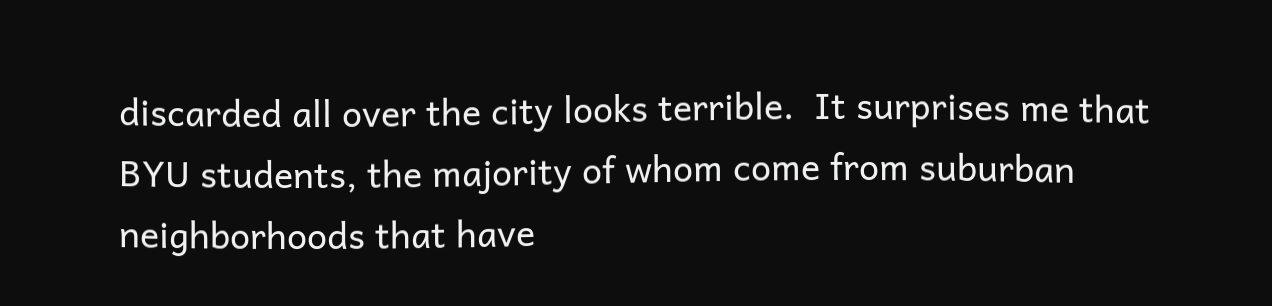discarded all over the city looks terrible.  It surprises me that BYU students, the majority of whom come from suburban neighborhoods that have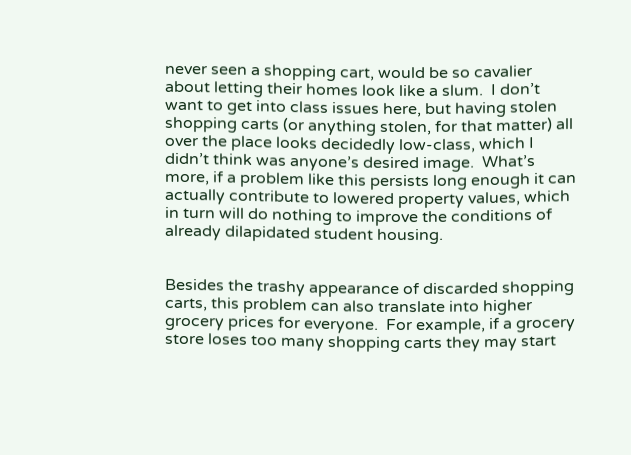never seen a shopping cart, would be so cavalier about letting their homes look like a slum.  I don’t want to get into class issues here, but having stolen shopping carts (or anything stolen, for that matter) all over the place looks decidedly low-class, which I didn’t think was anyone’s desired image.  What’s more, if a problem like this persists long enough it can actually contribute to lowered property values, which in turn will do nothing to improve the conditions of already dilapidated student housing.


Besides the trashy appearance of discarded shopping carts, this problem can also translate into higher grocery prices for everyone.  For example, if a grocery store loses too many shopping carts they may start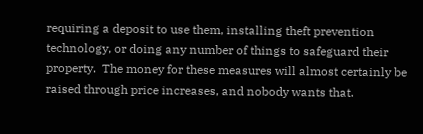requiring a deposit to use them, installing theft prevention technology, or doing any number of things to safeguard their property.  The money for these measures will almost certainly be raised through price increases, and nobody wants that.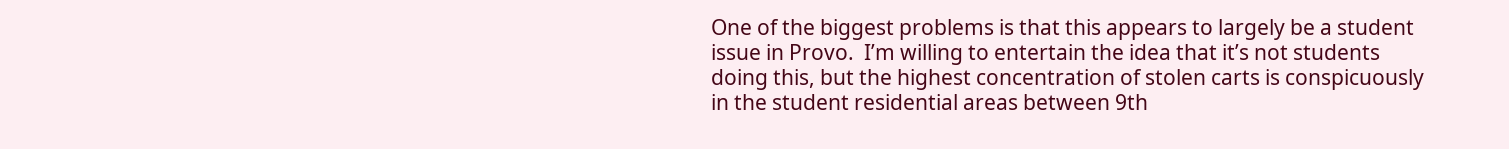One of the biggest problems is that this appears to largely be a student issue in Provo.  I’m willing to entertain the idea that it’s not students doing this, but the highest concentration of stolen carts is conspicuously in the student residential areas between 9th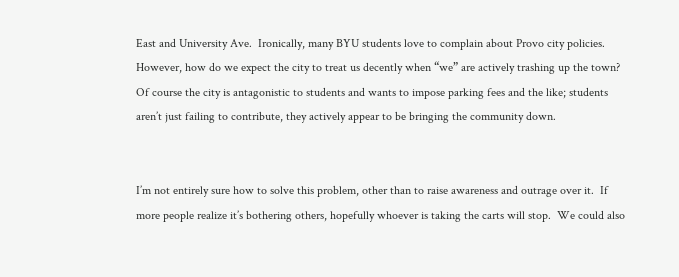East and University Ave.  Ironically, many BYU students love to complain about Provo city policies.  However, how do we expect the city to treat us decently when “we” are actively trashing up the town?  Of course the city is antagonistic to students and wants to impose parking fees and the like; students aren’t just failing to contribute, they actively appear to be bringing the community down.


I’m not entirely sure how to solve this problem, other than to raise awareness and outrage over it.  If more people realize it’s bothering others, hopefully whoever is taking the carts will stop.  We could also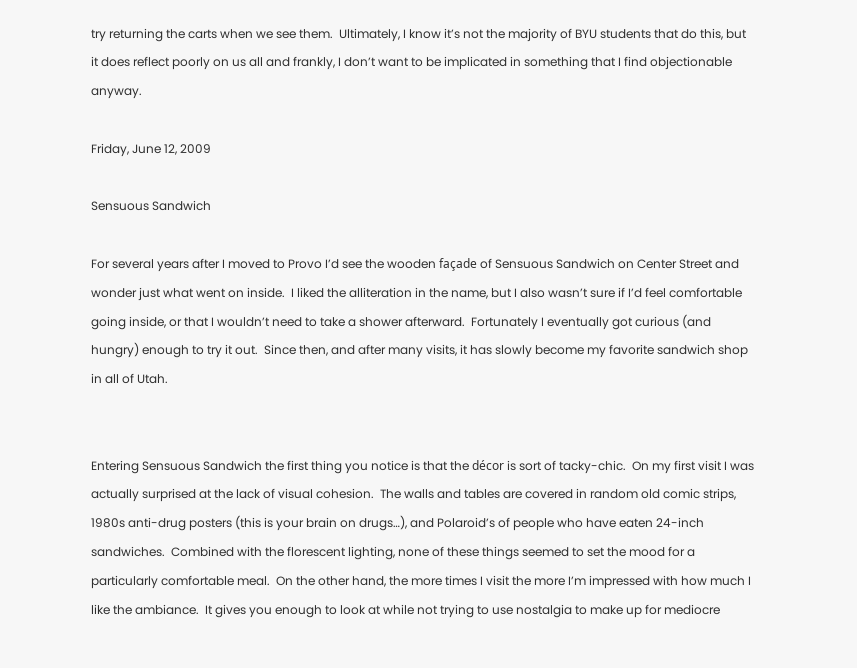try returning the carts when we see them.  Ultimately, I know it’s not the majority of BYU students that do this, but it does reflect poorly on us all and frankly, I don’t want to be implicated in something that I find objectionable anyway.

Friday, June 12, 2009

Sensuous Sandwich

For several years after I moved to Provo I’d see the wooden façade of Sensuous Sandwich on Center Street and wonder just what went on inside.  I liked the alliteration in the name, but I also wasn’t sure if I’d feel comfortable going inside, or that I wouldn’t need to take a shower afterward.  Fortunately I eventually got curious (and hungry) enough to try it out.  Since then, and after many visits, it has slowly become my favorite sandwich shop in all of Utah.


Entering Sensuous Sandwich the first thing you notice is that the décor is sort of tacky-chic.  On my first visit I was actually surprised at the lack of visual cohesion.  The walls and tables are covered in random old comic strips, 1980s anti-drug posters (this is your brain on drugs…), and Polaroid’s of people who have eaten 24-inch sandwiches.  Combined with the florescent lighting, none of these things seemed to set the mood for a particularly comfortable meal.  On the other hand, the more times I visit the more I’m impressed with how much I like the ambiance.  It gives you enough to look at while not trying to use nostalgia to make up for mediocre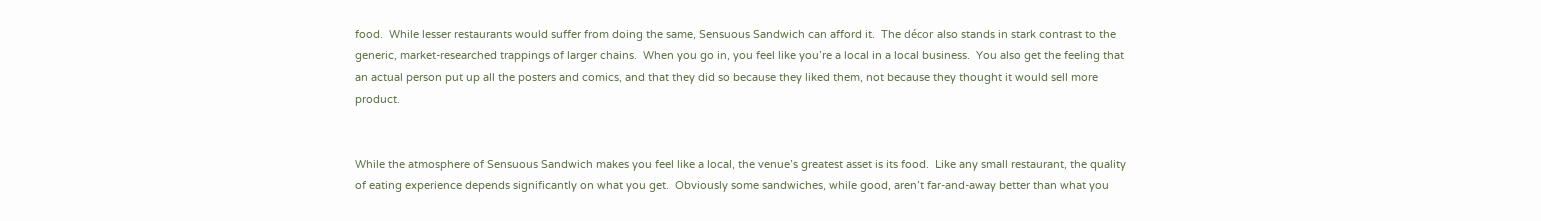food.  While lesser restaurants would suffer from doing the same, Sensuous Sandwich can afford it.  The décor also stands in stark contrast to the generic, market-researched trappings of larger chains.  When you go in, you feel like you’re a local in a local business.  You also get the feeling that an actual person put up all the posters and comics, and that they did so because they liked them, not because they thought it would sell more product.


While the atmosphere of Sensuous Sandwich makes you feel like a local, the venue’s greatest asset is its food.  Like any small restaurant, the quality of eating experience depends significantly on what you get.  Obviously some sandwiches, while good, aren’t far-and-away better than what you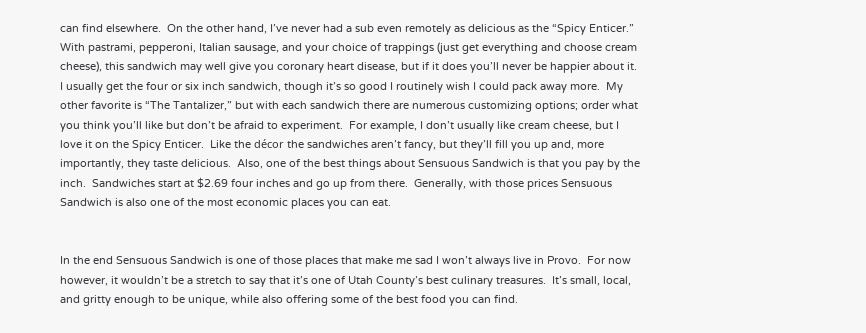can find elsewhere.  On the other hand, I’ve never had a sub even remotely as delicious as the “Spicy Enticer.”  With pastrami, pepperoni, Italian sausage, and your choice of trappings (just get everything and choose cream cheese), this sandwich may well give you coronary heart disease, but if it does you’ll never be happier about it.  I usually get the four or six inch sandwich, though it’s so good I routinely wish I could pack away more.  My other favorite is “The Tantalizer,” but with each sandwich there are numerous customizing options; order what you think you’ll like but don’t be afraid to experiment.  For example, I don’t usually like cream cheese, but I love it on the Spicy Enticer.  Like the décor the sandwiches aren’t fancy, but they’ll fill you up and, more importantly, they taste delicious.  Also, one of the best things about Sensuous Sandwich is that you pay by the inch.  Sandwiches start at $2.69 four inches and go up from there.  Generally, with those prices Sensuous Sandwich is also one of the most economic places you can eat.


In the end Sensuous Sandwich is one of those places that make me sad I won’t always live in Provo.  For now however, it wouldn’t be a stretch to say that it’s one of Utah County’s best culinary treasures.  It’s small, local, and gritty enough to be unique, while also offering some of the best food you can find.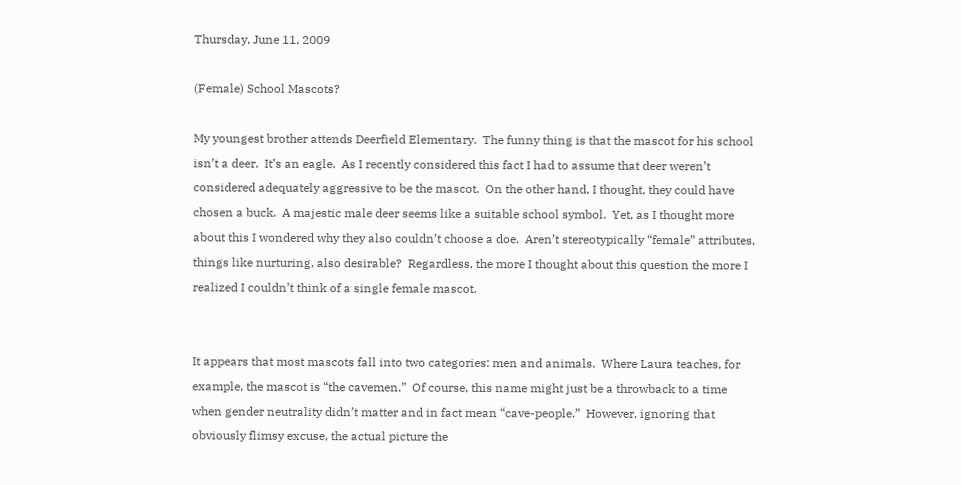Thursday, June 11, 2009

(Female) School Mascots?

My youngest brother attends Deerfield Elementary.  The funny thing is that the mascot for his school isn’t a deer.  It’s an eagle.  As I recently considered this fact I had to assume that deer weren’t considered adequately aggressive to be the mascot.  On the other hand, I thought, they could have chosen a buck.  A majestic male deer seems like a suitable school symbol.  Yet, as I thought more about this I wondered why they also couldn’t choose a doe.  Aren’t stereotypically “female” attributes, things like nurturing, also desirable?  Regardless, the more I thought about this question the more I realized I couldn’t think of a single female mascot.


It appears that most mascots fall into two categories: men and animals.  Where Laura teaches, for example, the mascot is “the cavemen.”  Of course, this name might just be a throwback to a time when gender neutrality didn’t matter and in fact mean “cave-people.”  However, ignoring that obviously flimsy excuse, the actual picture the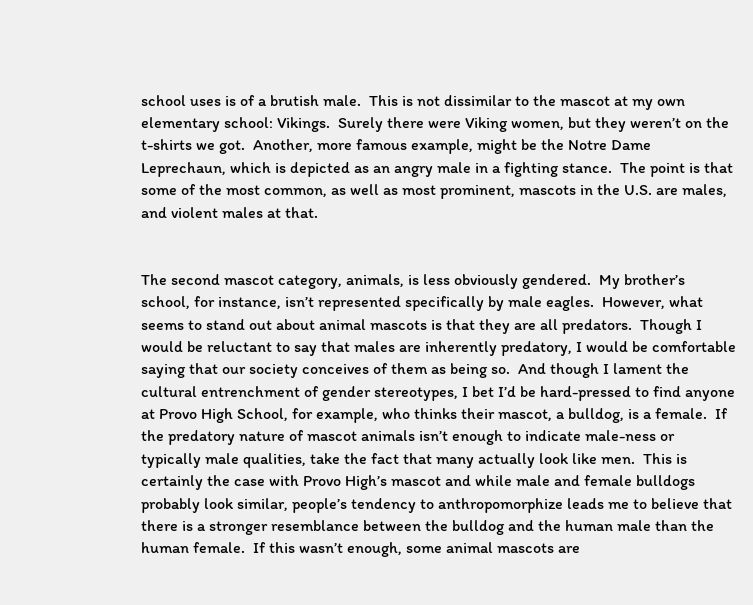school uses is of a brutish male.  This is not dissimilar to the mascot at my own elementary school: Vikings.  Surely there were Viking women, but they weren’t on the t-shirts we got.  Another, more famous example, might be the Notre Dame Leprechaun, which is depicted as an angry male in a fighting stance.  The point is that some of the most common, as well as most prominent, mascots in the U.S. are males, and violent males at that.


The second mascot category, animals, is less obviously gendered.  My brother’s school, for instance, isn’t represented specifically by male eagles.  However, what seems to stand out about animal mascots is that they are all predators.  Though I would be reluctant to say that males are inherently predatory, I would be comfortable saying that our society conceives of them as being so.  And though I lament the cultural entrenchment of gender stereotypes, I bet I’d be hard-pressed to find anyone at Provo High School, for example, who thinks their mascot, a bulldog, is a female.  If the predatory nature of mascot animals isn’t enough to indicate male-ness or typically male qualities, take the fact that many actually look like men.  This is certainly the case with Provo High’s mascot and while male and female bulldogs probably look similar, people’s tendency to anthropomorphize leads me to believe that there is a stronger resemblance between the bulldog and the human male than the human female.  If this wasn’t enough, some animal mascots are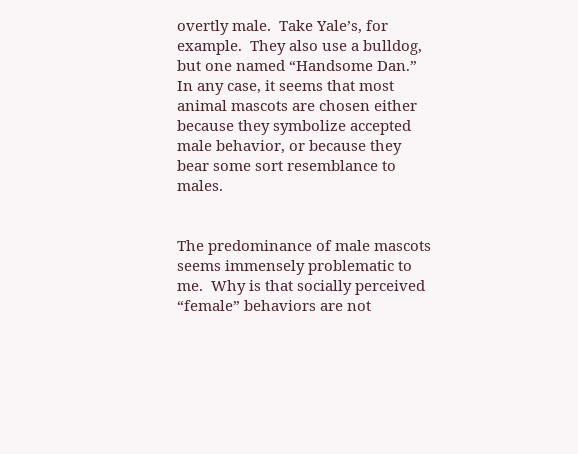overtly male.  Take Yale’s, for example.  They also use a bulldog, but one named “Handsome Dan.”  In any case, it seems that most animal mascots are chosen either because they symbolize accepted male behavior, or because they bear some sort resemblance to males.


The predominance of male mascots seems immensely problematic to me.  Why is that socially perceived “female” behaviors are not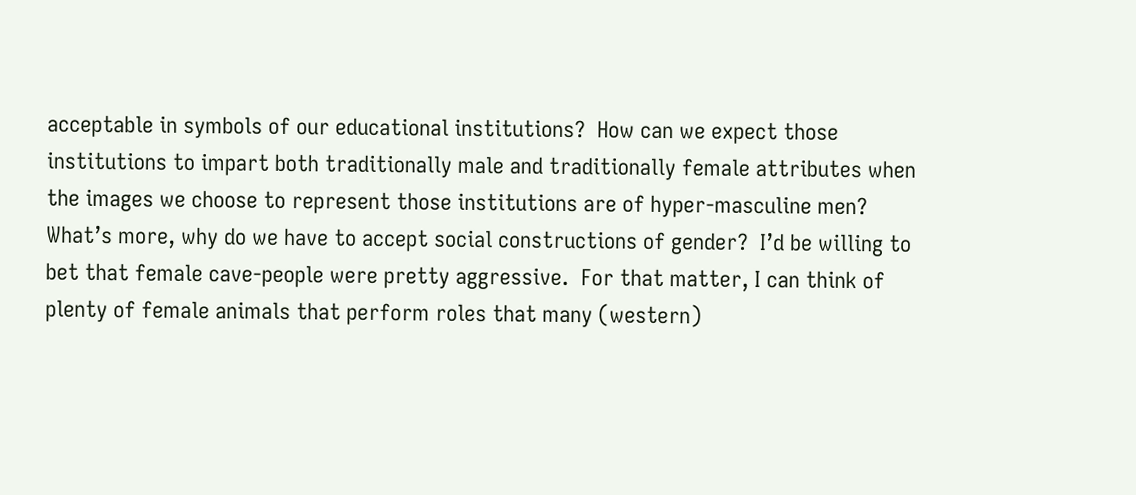acceptable in symbols of our educational institutions?  How can we expect those institutions to impart both traditionally male and traditionally female attributes when the images we choose to represent those institutions are of hyper-masculine men?  What’s more, why do we have to accept social constructions of gender?  I’d be willing to bet that female cave-people were pretty aggressive.  For that matter, I can think of plenty of female animals that perform roles that many (western)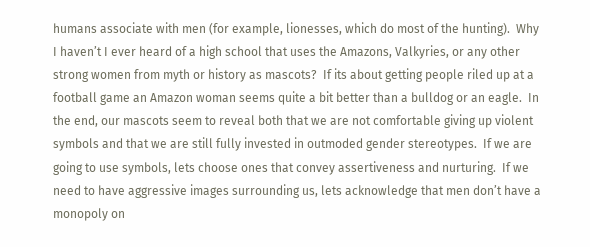humans associate with men (for example, lionesses, which do most of the hunting).  Why I haven’t I ever heard of a high school that uses the Amazons, Valkyries, or any other strong women from myth or history as mascots?  If its about getting people riled up at a football game an Amazon woman seems quite a bit better than a bulldog or an eagle.  In the end, our mascots seem to reveal both that we are not comfortable giving up violent symbols and that we are still fully invested in outmoded gender stereotypes.  If we are going to use symbols, lets choose ones that convey assertiveness and nurturing.  If we need to have aggressive images surrounding us, lets acknowledge that men don’t have a monopoly on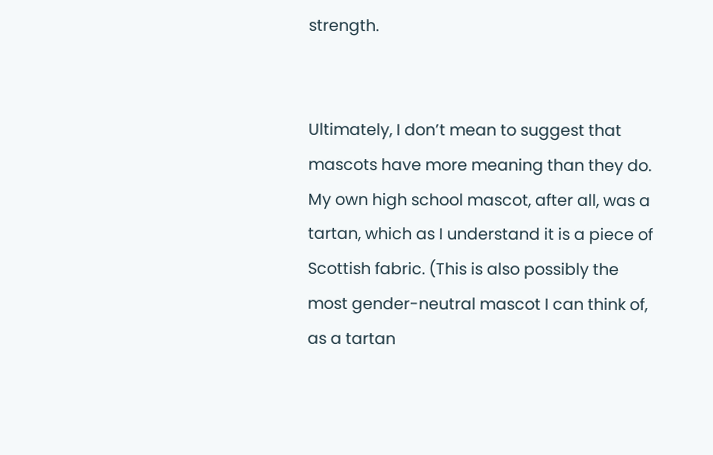strength.


Ultimately, I don’t mean to suggest that mascots have more meaning than they do.  My own high school mascot, after all, was a tartan, which as I understand it is a piece of Scottish fabric. (This is also possibly the most gender-neutral mascot I can think of, as a tartan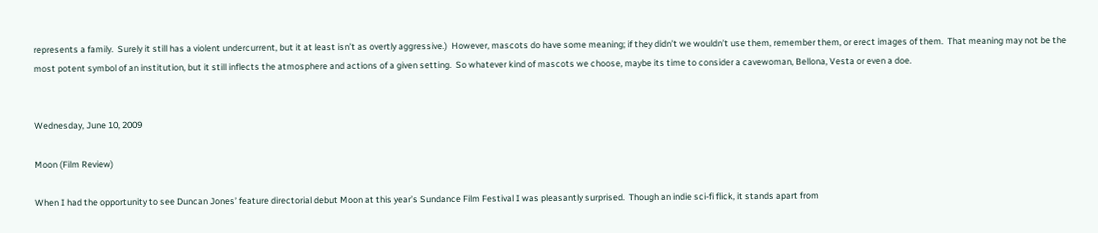represents a family.  Surely it still has a violent undercurrent, but it at least isn’t as overtly aggressive.)  However, mascots do have some meaning; if they didn’t we wouldn’t use them, remember them, or erect images of them.  That meaning may not be the most potent symbol of an institution, but it still inflects the atmosphere and actions of a given setting.  So whatever kind of mascots we choose, maybe its time to consider a cavewoman, Bellona, Vesta or even a doe.


Wednesday, June 10, 2009

Moon (Film Review)

When I had the opportunity to see Duncan Jones’ feature directorial debut Moon at this year’s Sundance Film Festival I was pleasantly surprised.  Though an indie sci-fi flick, it stands apart from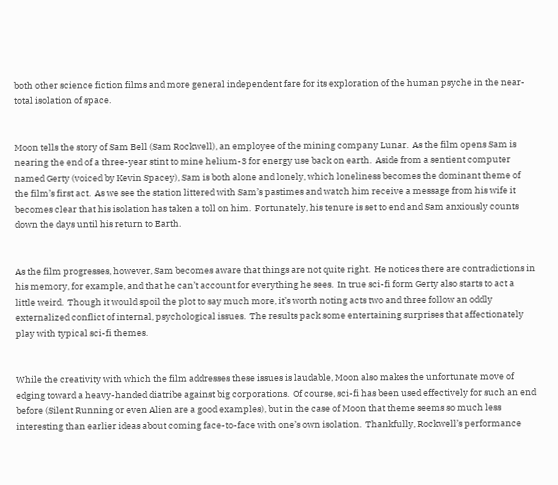both other science fiction films and more general independent fare for its exploration of the human psyche in the near-total isolation of space.


Moon tells the story of Sam Bell (Sam Rockwell), an employee of the mining company Lunar.  As the film opens Sam is nearing the end of a three-year stint to mine helium-3 for energy use back on earth.  Aside from a sentient computer named Gerty (voiced by Kevin Spacey), Sam is both alone and lonely, which loneliness becomes the dominant theme of the film’s first act.  As we see the station littered with Sam’s pastimes and watch him receive a message from his wife it becomes clear that his isolation has taken a toll on him.  Fortunately, his tenure is set to end and Sam anxiously counts down the days until his return to Earth.


As the film progresses, however, Sam becomes aware that things are not quite right.  He notices there are contradictions in his memory, for example, and that he can’t account for everything he sees.  In true sci-fi form Gerty also starts to act a little weird.  Though it would spoil the plot to say much more, it’s worth noting acts two and three follow an oddly externalized conflict of internal, psychological issues.  The results pack some entertaining surprises that affectionately play with typical sci-fi themes.


While the creativity with which the film addresses these issues is laudable, Moon also makes the unfortunate move of edging toward a heavy-handed diatribe against big corporations.  Of course, sci-fi has been used effectively for such an end before (Silent Running or even Alien are a good examples), but in the case of Moon that theme seems so much less interesting than earlier ideas about coming face-to-face with one’s own isolation.  Thankfully, Rockwell’s performance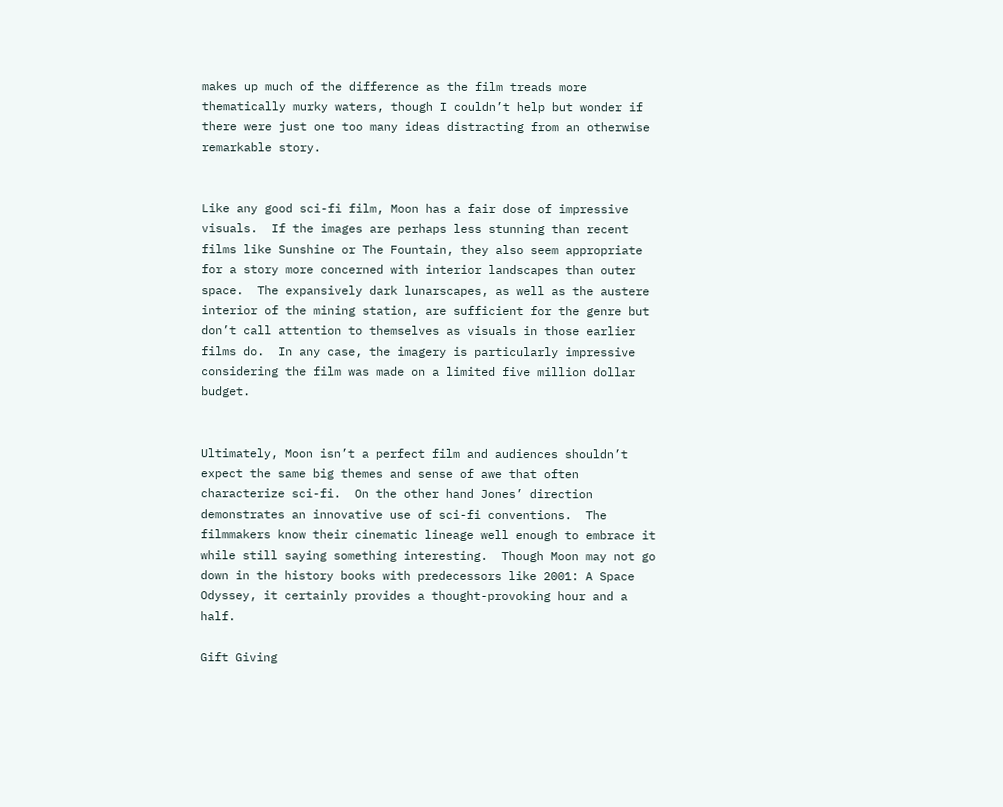makes up much of the difference as the film treads more thematically murky waters, though I couldn’t help but wonder if there were just one too many ideas distracting from an otherwise remarkable story.


Like any good sci-fi film, Moon has a fair dose of impressive visuals.  If the images are perhaps less stunning than recent films like Sunshine or The Fountain, they also seem appropriate for a story more concerned with interior landscapes than outer space.  The expansively dark lunarscapes, as well as the austere interior of the mining station, are sufficient for the genre but don’t call attention to themselves as visuals in those earlier films do.  In any case, the imagery is particularly impressive considering the film was made on a limited five million dollar budget.


Ultimately, Moon isn’t a perfect film and audiences shouldn’t expect the same big themes and sense of awe that often characterize sci-fi.  On the other hand Jones’ direction demonstrates an innovative use of sci-fi conventions.  The filmmakers know their cinematic lineage well enough to embrace it while still saying something interesting.  Though Moon may not go down in the history books with predecessors like 2001: A Space Odyssey, it certainly provides a thought-provoking hour and a half.

Gift Giving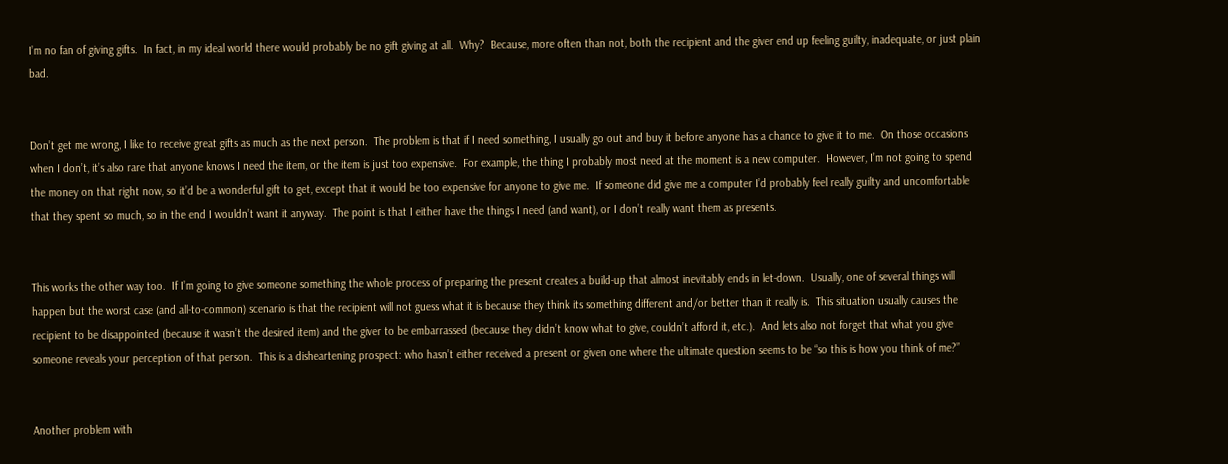I’m no fan of giving gifts.  In fact, in my ideal world there would probably be no gift giving at all.  Why?  Because, more often than not, both the recipient and the giver end up feeling guilty, inadequate, or just plain bad.


Don’t get me wrong, I like to receive great gifts as much as the next person.  The problem is that if I need something, I usually go out and buy it before anyone has a chance to give it to me.  On those occasions when I don’t, it’s also rare that anyone knows I need the item, or the item is just too expensive.  For example, the thing I probably most need at the moment is a new computer.  However, I’m not going to spend the money on that right now, so it’d be a wonderful gift to get, except that it would be too expensive for anyone to give me.  If someone did give me a computer I’d probably feel really guilty and uncomfortable that they spent so much, so in the end I wouldn’t want it anyway.  The point is that I either have the things I need (and want), or I don’t really want them as presents.


This works the other way too.  If I’m going to give someone something the whole process of preparing the present creates a build-up that almost inevitably ends in let-down.  Usually, one of several things will happen but the worst case (and all-to-common) scenario is that the recipient will not guess what it is because they think its something different and/or better than it really is.  This situation usually causes the recipient to be disappointed (because it wasn’t the desired item) and the giver to be embarrassed (because they didn’t know what to give, couldn’t afford it, etc.).  And lets also not forget that what you give someone reveals your perception of that person.  This is a disheartening prospect: who hasn’t either received a present or given one where the ultimate question seems to be “so this is how you think of me?”


Another problem with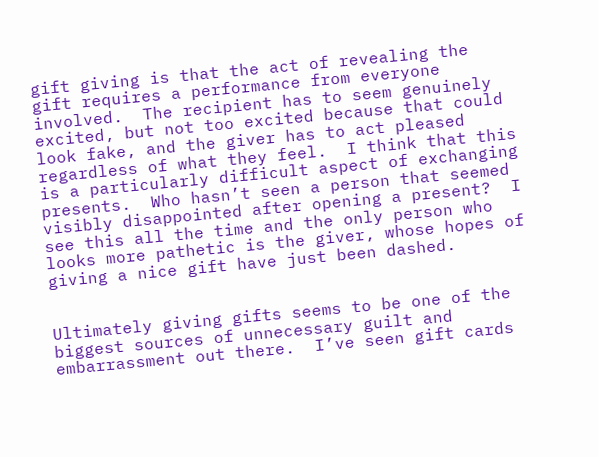gift giving is that the act of revealing the gift requires a performance from everyone involved.  The recipient has to seem genuinely excited, but not too excited because that could look fake, and the giver has to act pleased regardless of what they feel.  I think that this is a particularly difficult aspect of exchanging presents.  Who hasn’t seen a person that seemed visibly disappointed after opening a present?  I see this all the time and the only person who looks more pathetic is the giver, whose hopes of giving a nice gift have just been dashed.


Ultimately giving gifts seems to be one of the biggest sources of unnecessary guilt and embarrassment out there.  I’ve seen gift cards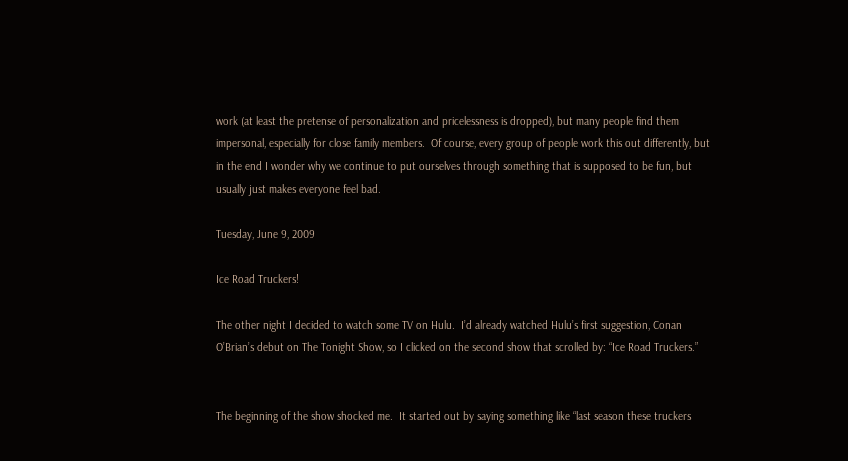work (at least the pretense of personalization and pricelessness is dropped), but many people find them impersonal, especially for close family members.  Of course, every group of people work this out differently, but in the end I wonder why we continue to put ourselves through something that is supposed to be fun, but usually just makes everyone feel bad.

Tuesday, June 9, 2009

Ice Road Truckers!

The other night I decided to watch some TV on Hulu.  I’d already watched Hulu’s first suggestion, Conan O’Brian’s debut on The Tonight Show, so I clicked on the second show that scrolled by: “Ice Road Truckers.”


The beginning of the show shocked me.  It started out by saying something like “last season these truckers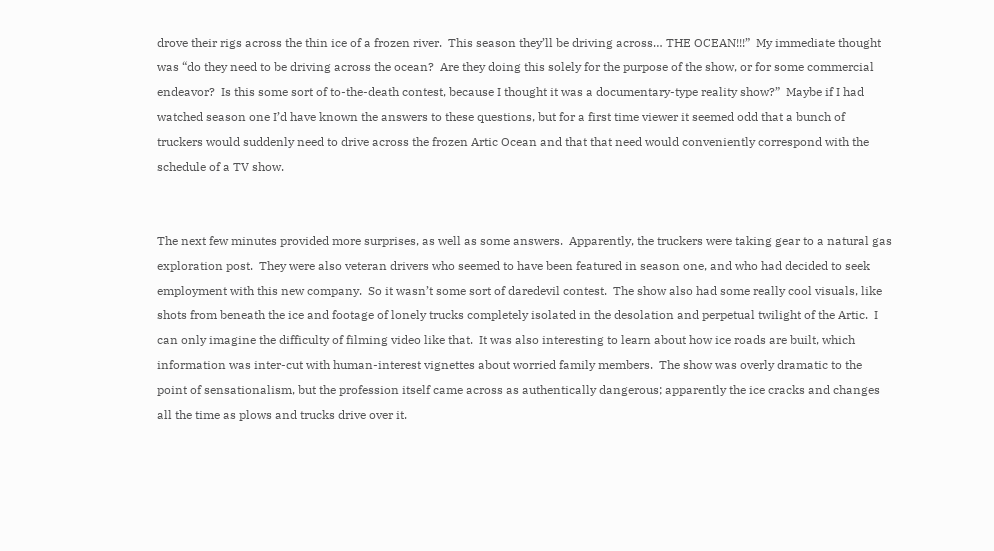drove their rigs across the thin ice of a frozen river.  This season they’ll be driving across… THE OCEAN!!!”  My immediate thought was “do they need to be driving across the ocean?  Are they doing this solely for the purpose of the show, or for some commercial endeavor?  Is this some sort of to-the-death contest, because I thought it was a documentary-type reality show?”  Maybe if I had watched season one I’d have known the answers to these questions, but for a first time viewer it seemed odd that a bunch of truckers would suddenly need to drive across the frozen Artic Ocean and that that need would conveniently correspond with the schedule of a TV show.


The next few minutes provided more surprises, as well as some answers.  Apparently, the truckers were taking gear to a natural gas exploration post.  They were also veteran drivers who seemed to have been featured in season one, and who had decided to seek employment with this new company.  So it wasn’t some sort of daredevil contest.  The show also had some really cool visuals, like shots from beneath the ice and footage of lonely trucks completely isolated in the desolation and perpetual twilight of the Artic.  I can only imagine the difficulty of filming video like that.  It was also interesting to learn about how ice roads are built, which information was inter-cut with human-interest vignettes about worried family members.  The show was overly dramatic to the point of sensationalism, but the profession itself came across as authentically dangerous; apparently the ice cracks and changes all the time as plows and trucks drive over it.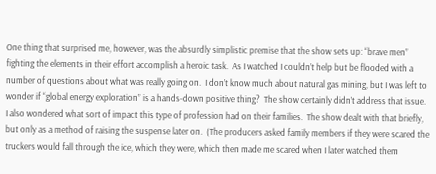One thing that surprised me, however, was the absurdly simplistic premise that the show sets up: “brave men” fighting the elements in their effort accomplish a heroic task.  As I watched I couldn’t help but be flooded with a number of questions about what was really going on.  I don’t know much about natural gas mining, but I was left to wonder if “global energy exploration” is a hands-down positive thing?  The show certainly didn’t address that issue.  I also wondered what sort of impact this type of profession had on their families.  The show dealt with that briefly, but only as a method of raising the suspense later on.  (The producers asked family members if they were scared the truckers would fall through the ice, which they were, which then made me scared when I later watched them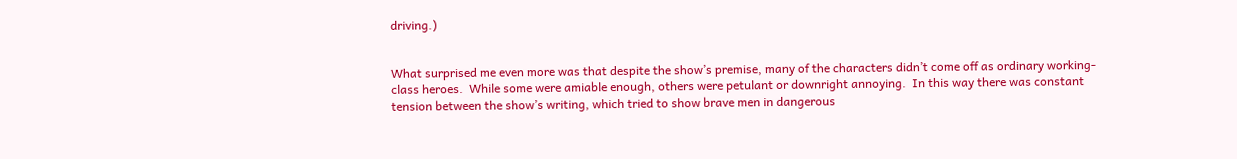driving.)


What surprised me even more was that despite the show’s premise, many of the characters didn’t come off as ordinary working-class heroes.  While some were amiable enough, others were petulant or downright annoying.  In this way there was constant tension between the show’s writing, which tried to show brave men in dangerous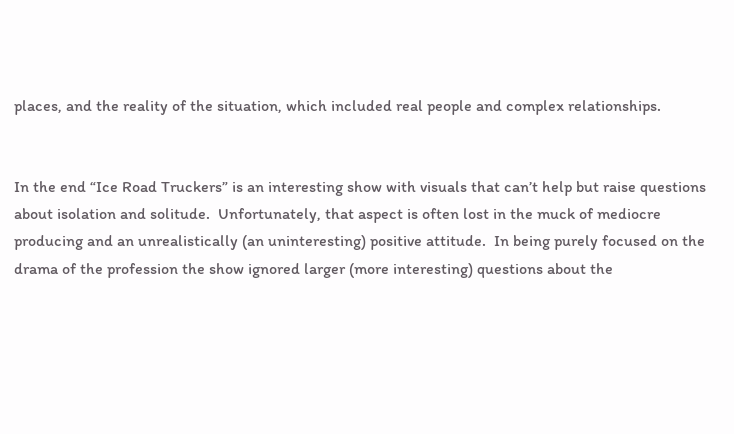places, and the reality of the situation, which included real people and complex relationships.


In the end “Ice Road Truckers” is an interesting show with visuals that can’t help but raise questions about isolation and solitude.  Unfortunately, that aspect is often lost in the muck of mediocre producing and an unrealistically (an uninteresting) positive attitude.  In being purely focused on the drama of the profession the show ignored larger (more interesting) questions about the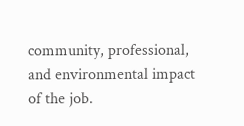community, professional, and environmental impact of the job.